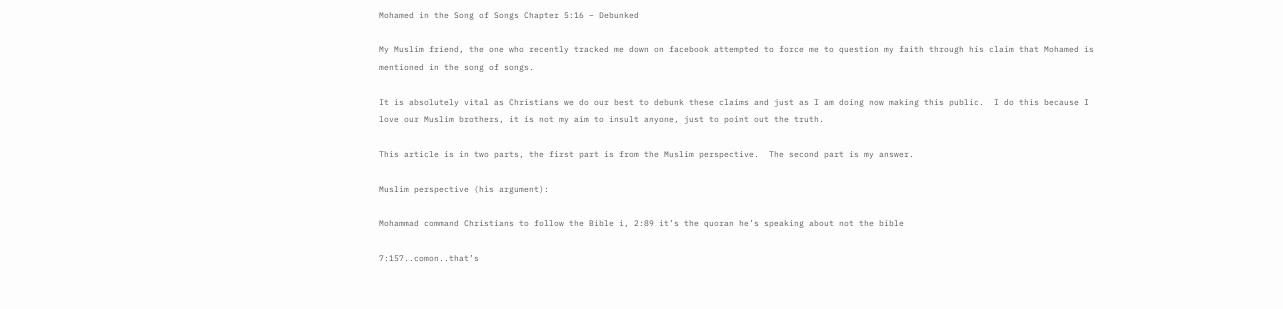Mohamed in the Song of Songs Chapter 5:16 – Debunked

My Muslim friend, the one who recently tracked me down on facebook attempted to force me to question my faith through his claim that Mohamed is mentioned in the song of songs.

It is absolutely vital as Christians we do our best to debunk these claims and just as I am doing now making this public.  I do this because I love our Muslim brothers, it is not my aim to insult anyone, just to point out the truth.

This article is in two parts, the first part is from the Muslim perspective.  The second part is my answer.

Muslim perspective (his argument):

Mohammad command Christians to follow the Bible i, 2:89 it’s the quoran he’s speaking about not the bible

7:157..comon..that’s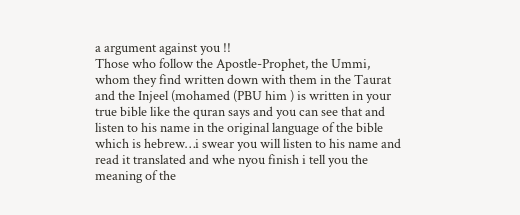a argument against you !!
Those who follow the Apostle-Prophet, the Ummi, whom they find written down with them in the Taurat and the Injeel (mohamed (PBU him ) is written in your true bible like the quran says and you can see that and listen to his name in the original language of the bible which is hebrew…i swear you will listen to his name and read it translated and whe nyou finish i tell you the meaning of the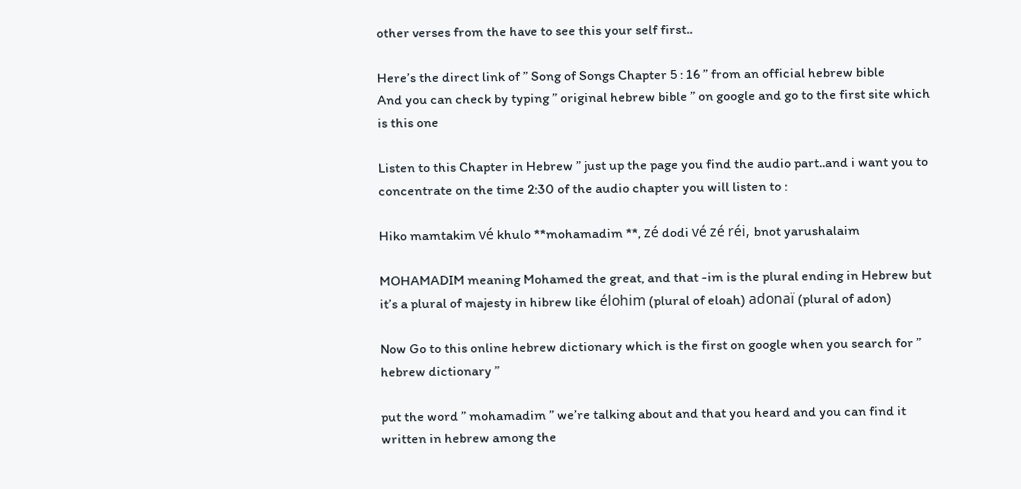other verses from the have to see this your self first..

Here’s the direct link of ” Song of Songs Chapter 5 : 16 ” from an official hebrew bible
And you can check by typing ” original hebrew bible ” on google and go to the first site which is this one

Listen to this Chapter in Hebrew ” just up the page you find the audio part..and i want you to concentrate on the time 2:30 of the audio chapter you will listen to :

Hiko mamtakim vé khulo **mohamadim **, zé dodi vé zé réi, bnot yarushalaim

MOHAMADIM meaning Mohamed the great, and that -im is the plural ending in Hebrew but it’s a plural of majesty in hibrew like élohim (plural of eloah) adonaï (plural of adon)

Now Go to this online hebrew dictionary which is the first on google when you search for ” hebrew dictionary ”

put the word ” mohamadim ” we’re talking about and that you heard and you can find it written in hebrew among the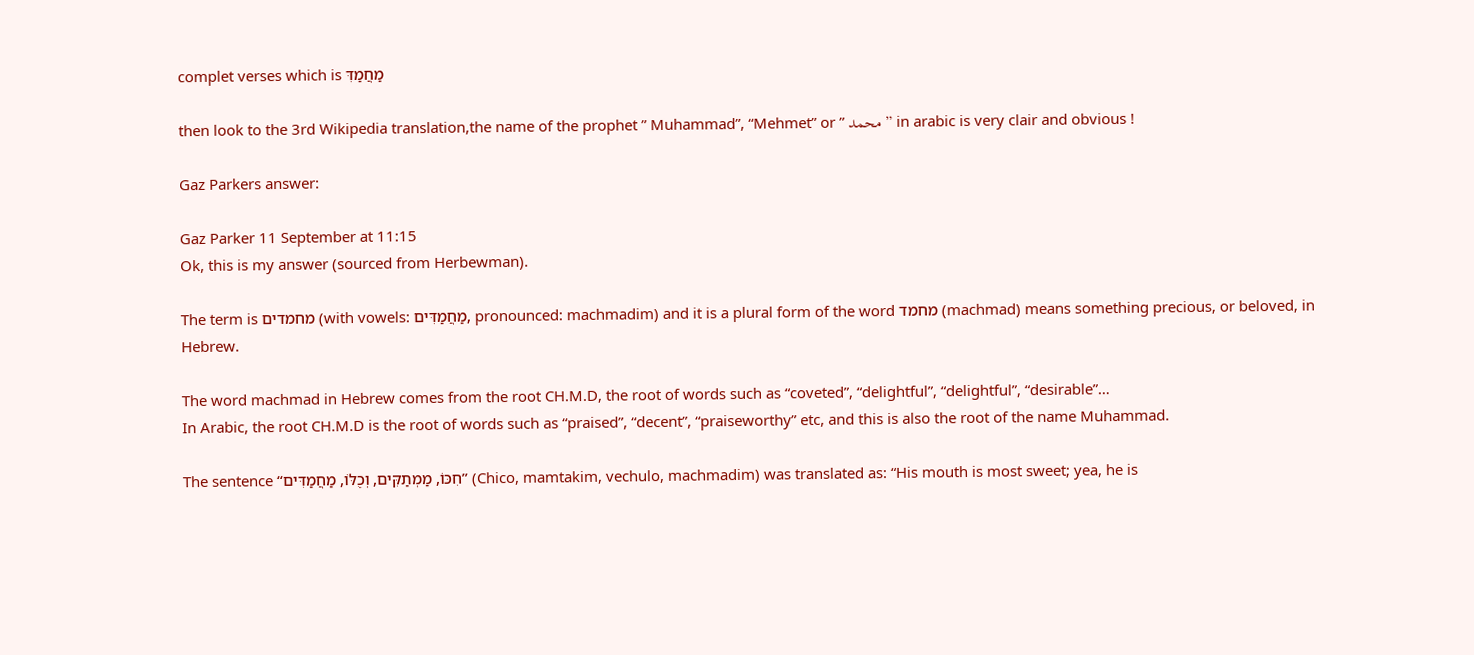complet verses which is מַחֲמַדִּ

then look to the 3rd Wikipedia translation,the name of the prophet ” Muhammad”, “Mehmet” or ” محمد” in arabic is very clair and obvious !

Gaz Parkers answer:

Gaz Parker 11 September at 11:15
Ok, this is my answer (sourced from Herbewman).

The term is מחמדים (with vowels: מַחֲמַדִּים, pronounced: machmadim) and it is a plural form of the word מחמד (machmad) means something precious, or beloved, in Hebrew.

The word machmad in Hebrew comes from the root CH.M.D, the root of words such as “coveted”, “delightful”, “delightful”, “desirable”…
In Arabic, the root CH.M.D is the root of words such as “praised”, “decent”, “praiseworthy” etc, and this is also the root of the name Muhammad.

The sentence “חִכּוֹ, מַמְתַקִּים, וְכֻלּוֹ, מַחֲמַדִּים” (Chico, mamtakim, vechulo, machmadim) was translated as: “His mouth is most sweet; yea, he is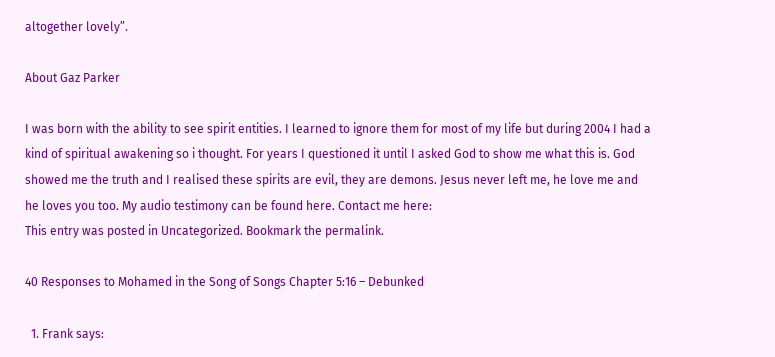altogether lovely”.

About Gaz Parker

I was born with the ability to see spirit entities. I learned to ignore them for most of my life but during 2004 I had a kind of spiritual awakening so i thought. For years I questioned it until I asked God to show me what this is. God showed me the truth and I realised these spirits are evil, they are demons. Jesus never left me, he love me and he loves you too. My audio testimony can be found here. Contact me here:
This entry was posted in Uncategorized. Bookmark the permalink.

40 Responses to Mohamed in the Song of Songs Chapter 5:16 – Debunked

  1. Frank says: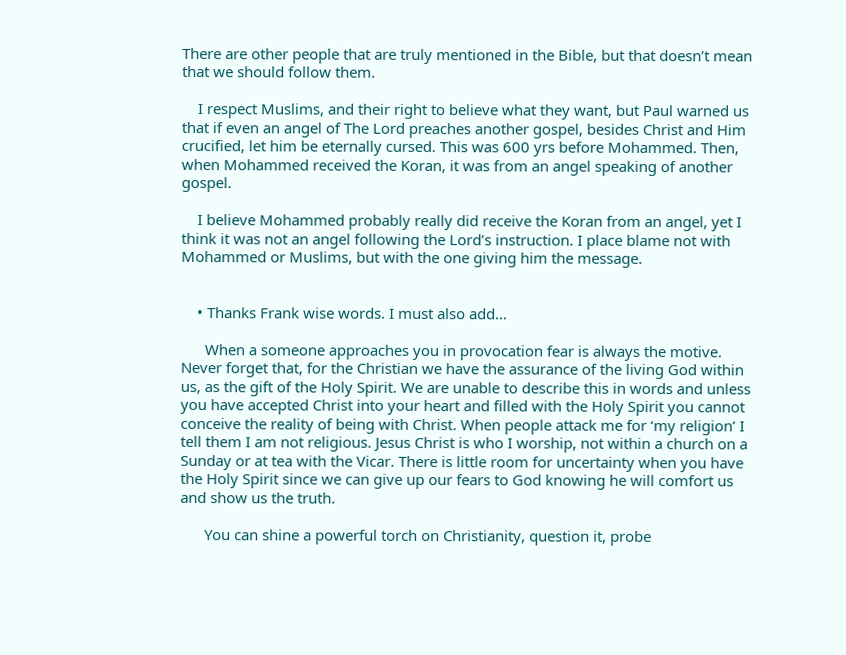There are other people that are truly mentioned in the Bible, but that doesn’t mean that we should follow them.

    I respect Muslims, and their right to believe what they want, but Paul warned us that if even an angel of The Lord preaches another gospel, besides Christ and Him crucified, let him be eternally cursed. This was 600 yrs before Mohammed. Then, when Mohammed received the Koran, it was from an angel speaking of another gospel.

    I believe Mohammed probably really did receive the Koran from an angel, yet I think it was not an angel following the Lord’s instruction. I place blame not with Mohammed or Muslims, but with the one giving him the message.


    • Thanks Frank wise words. I must also add…

      When a someone approaches you in provocation fear is always the motive. Never forget that, for the Christian we have the assurance of the living God within us, as the gift of the Holy Spirit. We are unable to describe this in words and unless you have accepted Christ into your heart and filled with the Holy Spirit you cannot conceive the reality of being with Christ. When people attack me for ‘my religion’ I tell them I am not religious. Jesus Christ is who I worship, not within a church on a Sunday or at tea with the Vicar. There is little room for uncertainty when you have the Holy Spirit since we can give up our fears to God knowing he will comfort us and show us the truth.

      You can shine a powerful torch on Christianity, question it, probe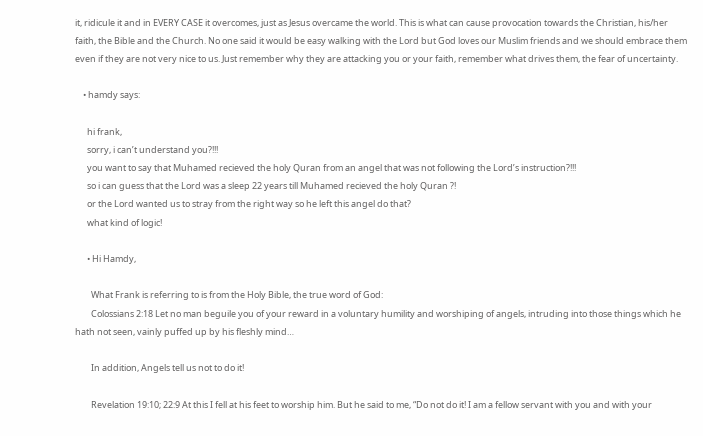it, ridicule it and in EVERY CASE it overcomes, just as Jesus overcame the world. This is what can cause provocation towards the Christian, his/her faith, the Bible and the Church. No one said it would be easy walking with the Lord but God loves our Muslim friends and we should embrace them even if they are not very nice to us. Just remember why they are attacking you or your faith, remember what drives them, the fear of uncertainty.

    • hamdy says:

      hi frank,
      sorry, i can’t understand you?!!!
      you want to say that Muhamed recieved the holy Quran from an angel that was not following the Lord’s instruction?!!!
      so i can guess that the Lord was a sleep 22 years till Muhamed recieved the holy Quran ?!
      or the Lord wanted us to stray from the right way so he left this angel do that?
      what kind of logic!

      • Hi Hamdy,

        What Frank is referring to is from the Holy Bible, the true word of God:
        Colossians 2:18 Let no man beguile you of your reward in a voluntary humility and worshiping of angels, intruding into those things which he hath not seen, vainly puffed up by his fleshly mind…

        In addition, Angels tell us not to do it!

        Revelation 19:10; 22:9 At this I fell at his feet to worship him. But he said to me, “Do not do it! I am a fellow servant with you and with your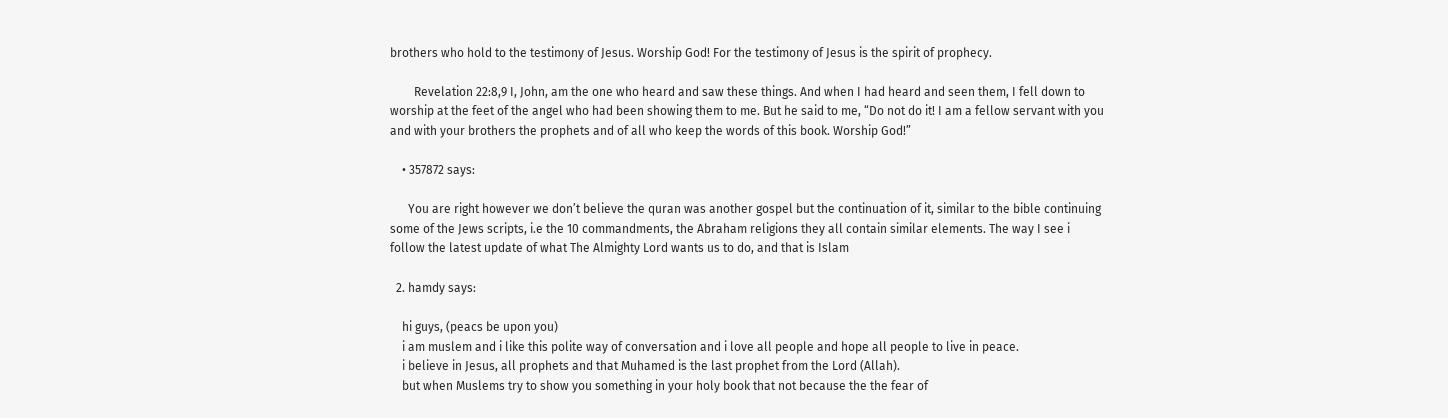brothers who hold to the testimony of Jesus. Worship God! For the testimony of Jesus is the spirit of prophecy.

        Revelation 22:8,9 I, John, am the one who heard and saw these things. And when I had heard and seen them, I fell down to worship at the feet of the angel who had been showing them to me. But he said to me, “Do not do it! I am a fellow servant with you and with your brothers the prophets and of all who keep the words of this book. Worship God!”

    • 357872 says:

      You are right however we don’t believe the quran was another gospel but the continuation of it, similar to the bible continuing some of the Jews scripts, i.e the 10 commandments, the Abraham religions they all contain similar elements. The way I see i follow the latest update of what The Almighty Lord wants us to do, and that is Islam

  2. hamdy says:

    hi guys, (peacs be upon you)
    i am muslem and i like this polite way of conversation and i love all people and hope all people to live in peace.
    i believe in Jesus, all prophets and that Muhamed is the last prophet from the Lord (Allah).
    but when Muslems try to show you something in your holy book that not because the the fear of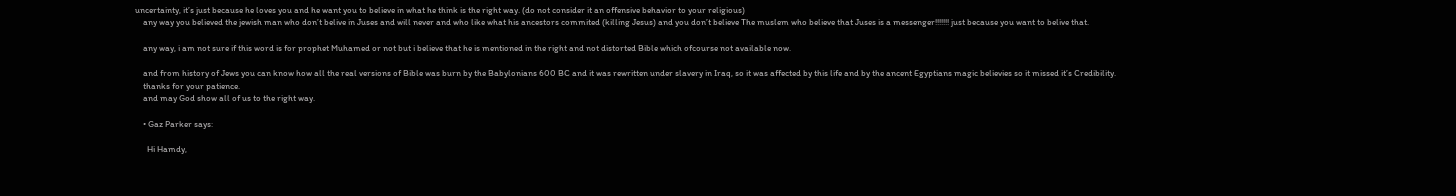uncertainty, it’s just because he loves you and he want you to believe in what he think is the right way. (do not consider it an offensive behavior to your religious)
    any way you believed the jewish man who don’t belive in Juses and will never and who like what his ancestors commited (killing Jesus) and you don’t believe The muslem who believe that Juses is a messenger!!!!!!! just because you want to belive that.

    any way, i am not sure if this word is for prophet Muhamed or not but i believe that he is mentioned in the right and not distorted Bible which ofcourse not available now.

    and from history of Jews you can know how all the real versions of Bible was burn by the Babylonians 600 BC and it was rewritten under slavery in Iraq, so it was affected by this life and by the ancent Egyptians magic believies so it missed it’s Credibility.
    thanks for your patience.
    and may God show all of us to the right way.

    • Gaz Parker says:

      Hi Hamdy,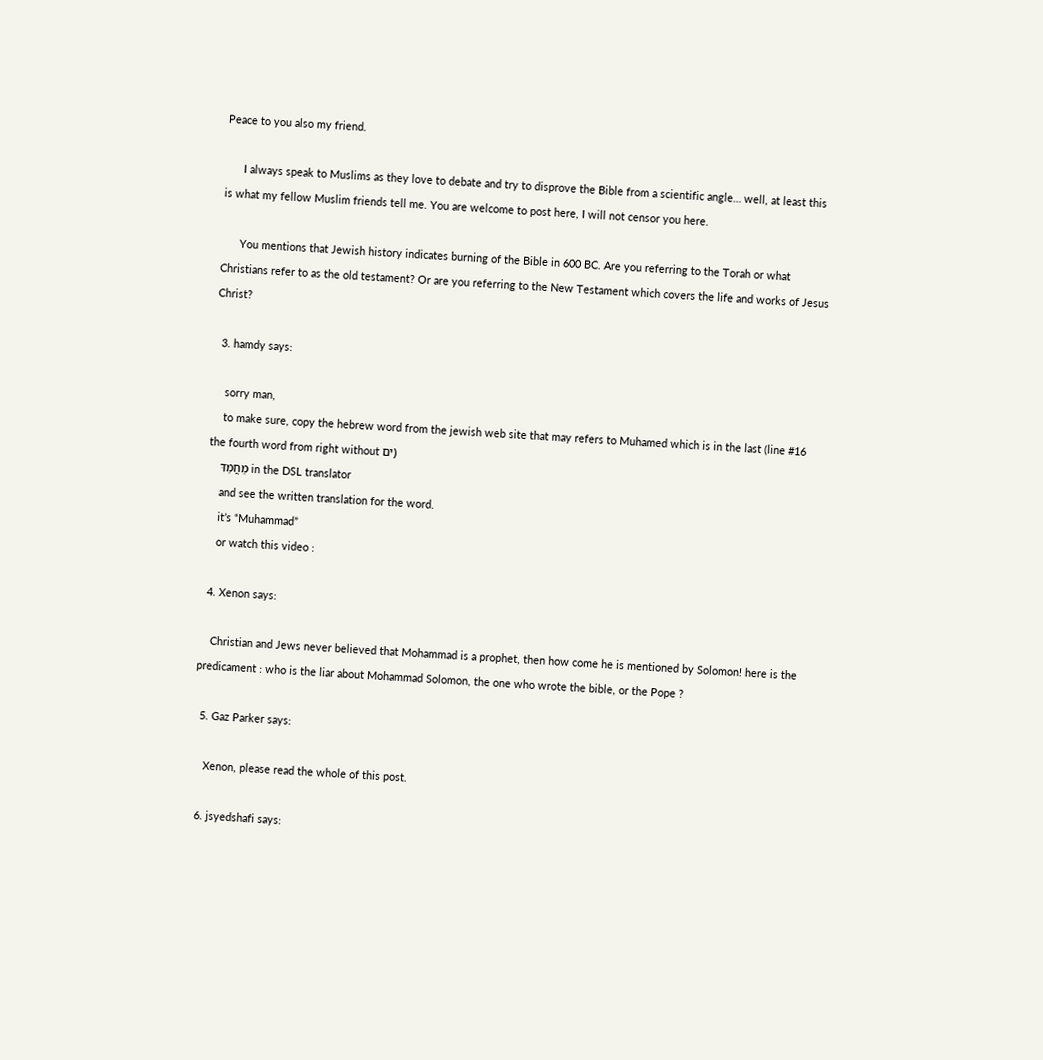Peace to you also my friend.

      I always speak to Muslims as they love to debate and try to disprove the Bible from a scientific angle… well, at least this is what my fellow Muslim friends tell me. You are welcome to post here, I will not censor you here.

      You mentions that Jewish history indicates burning of the Bible in 600 BC. Are you referring to the Torah or what Christians refer to as the old testament? Or are you referring to the New Testament which covers the life and works of Jesus Christ?

  3. hamdy says:

    sorry man,
    to make sure, copy the hebrew word from the jewish web site that may refers to Muhamed which is in the last (line #16 the fourth word from right without ים)
    מַחֲמַדִּ in the DSL translator
    and see the written translation for the word.
    it’s “Muhammad”
    or watch this video :

  4. Xenon says:

    Christian and Jews never believed that Mohammad is a prophet, then how come he is mentioned by Solomon! here is the predicament : who is the liar about Mohammad Solomon, the one who wrote the bible, or the Pope ?

  5. Gaz Parker says:

    Xenon, please read the whole of this post.

  6. jsyedshafi says: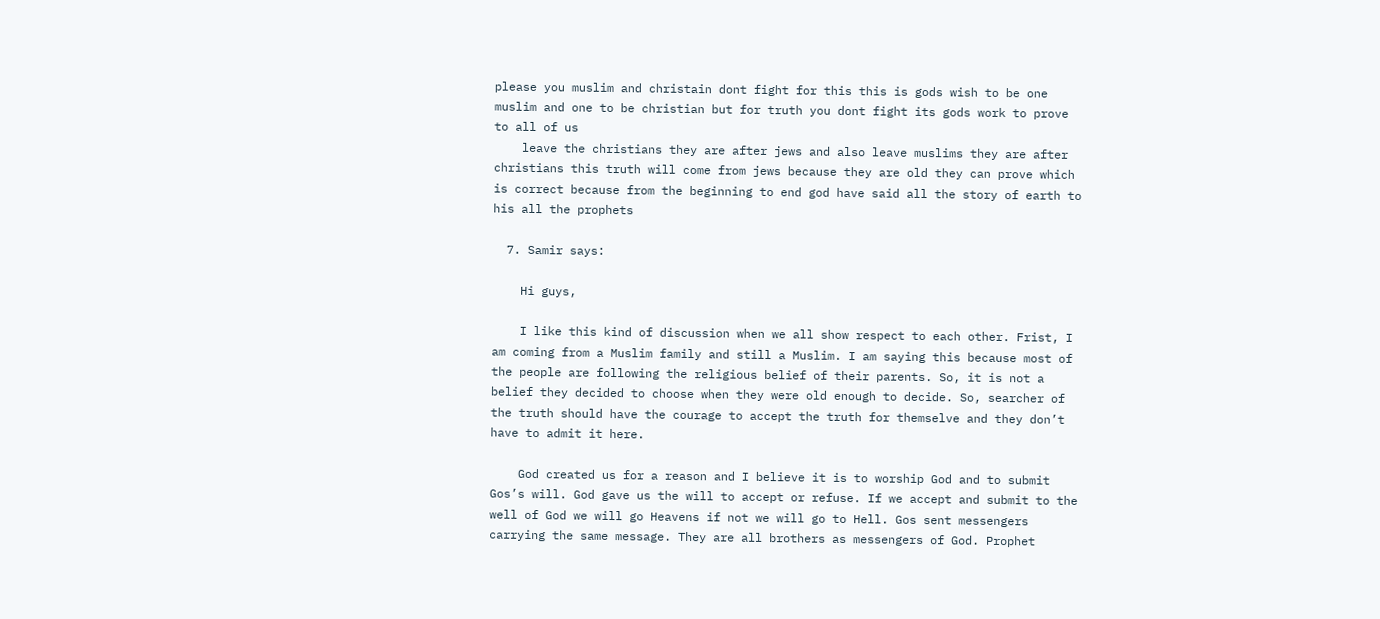please you muslim and christain dont fight for this this is gods wish to be one muslim and one to be christian but for truth you dont fight its gods work to prove to all of us
    leave the christians they are after jews and also leave muslims they are after christians this truth will come from jews because they are old they can prove which is correct because from the beginning to end god have said all the story of earth to his all the prophets

  7. Samir says:

    Hi guys,

    I like this kind of discussion when we all show respect to each other. Frist, I am coming from a Muslim family and still a Muslim. I am saying this because most of the people are following the religious belief of their parents. So, it is not a belief they decided to choose when they were old enough to decide. So, searcher of the truth should have the courage to accept the truth for themselve and they don’t have to admit it here.

    God created us for a reason and I believe it is to worship God and to submit Gos’s will. God gave us the will to accept or refuse. If we accept and submit to the well of God we will go Heavens if not we will go to Hell. Gos sent messengers carrying the same message. They are all brothers as messengers of God. Prophet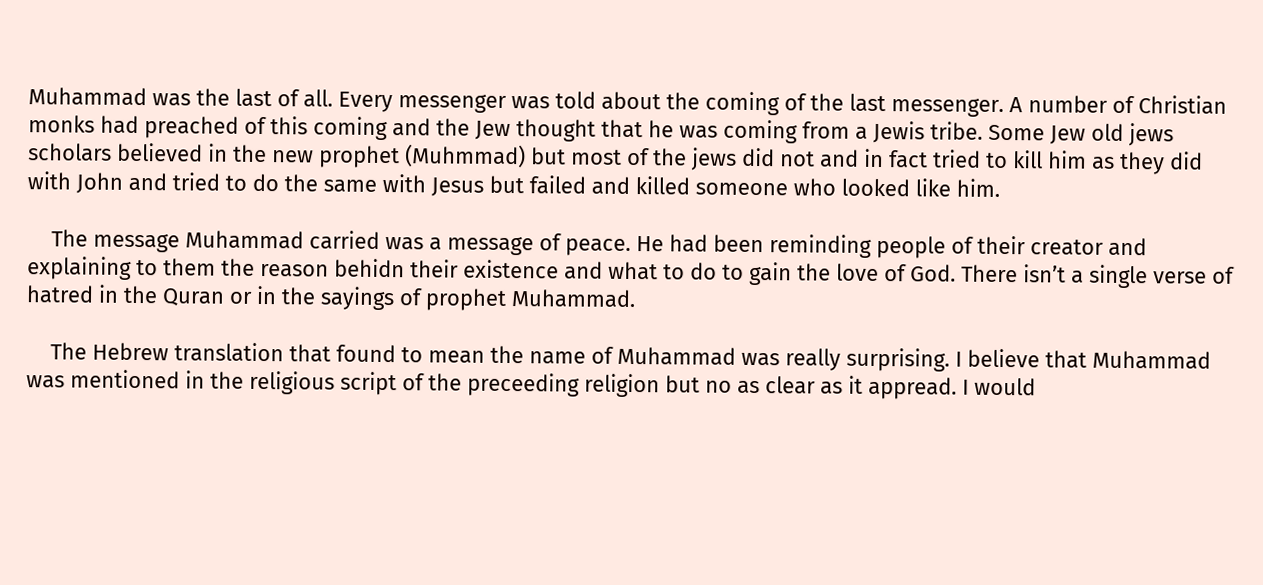Muhammad was the last of all. Every messenger was told about the coming of the last messenger. A number of Christian monks had preached of this coming and the Jew thought that he was coming from a Jewis tribe. Some Jew old jews scholars believed in the new prophet (Muhmmad) but most of the jews did not and in fact tried to kill him as they did with John and tried to do the same with Jesus but failed and killed someone who looked like him.

    The message Muhammad carried was a message of peace. He had been reminding people of their creator and explaining to them the reason behidn their existence and what to do to gain the love of God. There isn’t a single verse of hatred in the Quran or in the sayings of prophet Muhammad.

    The Hebrew translation that found to mean the name of Muhammad was really surprising. I believe that Muhammad was mentioned in the religious script of the preceeding religion but no as clear as it appread. I would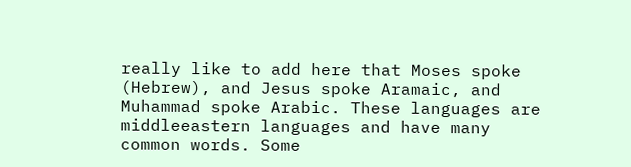really like to add here that Moses spoke (Hebrew), and Jesus spoke Aramaic, and Muhammad spoke Arabic. These languages are middleeastern languages and have many common words. Some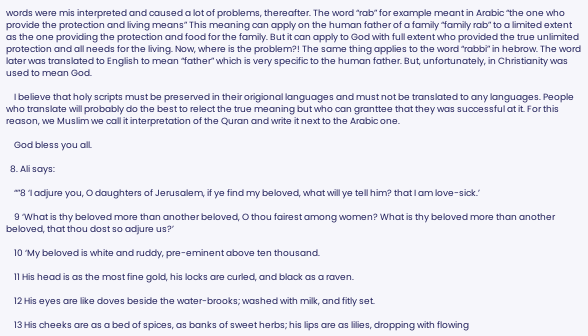words were mis interpreted and caused a lot of problems, thereafter. The word “rab” for example meant in Arabic “the one who provide the protection and living means” This meaning can apply on the human father of a family “family rab” to a limited extent as the one providing the protection and food for the family. But it can apply to God with full extent who provided the true unlimited protection and all needs for the living. Now, where is the problem?! The same thing applies to the word “rabbi” in hebrow. The word later was translated to English to mean “father” which is very specific to the human father. But, unfortunately, in Christianity was used to mean God.

    I believe that holy scripts must be preserved in their origional languages and must not be translated to any languages. People who translate will probably do the best to relect the true meaning but who can granttee that they was successful at it. For this reason, we Muslim we call it interpretation of the Quran and write it next to the Arabic one.

    God bless you all.

  8. Ali says:

    “”8 ‘I adjure you, O daughters of Jerusalem, if ye find my beloved, what will ye tell him? that I am love-sick.’

    9 ‘What is thy beloved more than another beloved, O thou fairest among women? What is thy beloved more than another beloved, that thou dost so adjure us?’

    10 ‘My beloved is white and ruddy, pre-eminent above ten thousand.

    11 His head is as the most fine gold, his locks are curled, and black as a raven.

    12 His eyes are like doves beside the water-brooks; washed with milk, and fitly set.

    13 His cheeks are as a bed of spices, as banks of sweet herbs; his lips are as lilies, dropping with flowing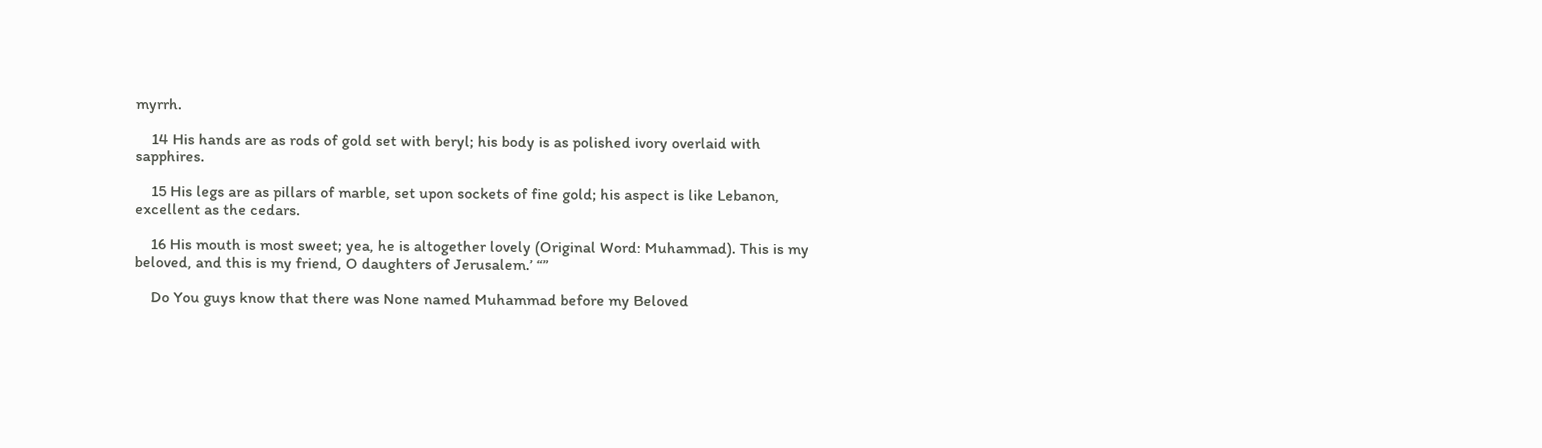myrrh.

    14 His hands are as rods of gold set with beryl; his body is as polished ivory overlaid with sapphires.

    15 His legs are as pillars of marble, set upon sockets of fine gold; his aspect is like Lebanon, excellent as the cedars.

    16 His mouth is most sweet; yea, he is altogether lovely (Original Word: Muhammad). This is my beloved, and this is my friend, O daughters of Jerusalem.’ “”

    Do You guys know that there was None named Muhammad before my Beloved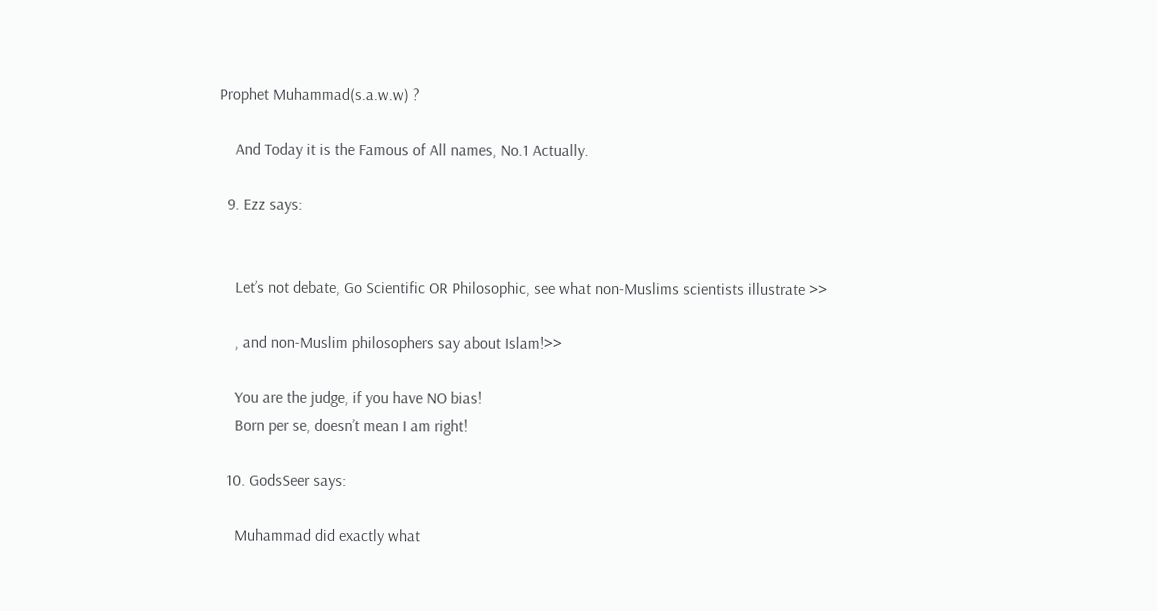Prophet Muhammad(s.a.w.w) ?

    And Today it is the Famous of All names, No.1 Actually.

  9. Ezz says:


    Let’s not debate, Go Scientific OR Philosophic, see what non-Muslims scientists illustrate >>

    , and non-Muslim philosophers say about Islam!>>

    You are the judge, if you have NO bias!
    Born per se, doesn’t mean I am right!

  10. GodsSeer says:

    Muhammad did exactly what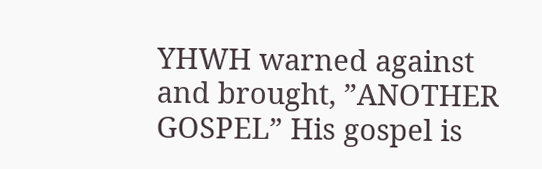YHWH warned against and brought, ”ANOTHER GOSPEL” His gospel is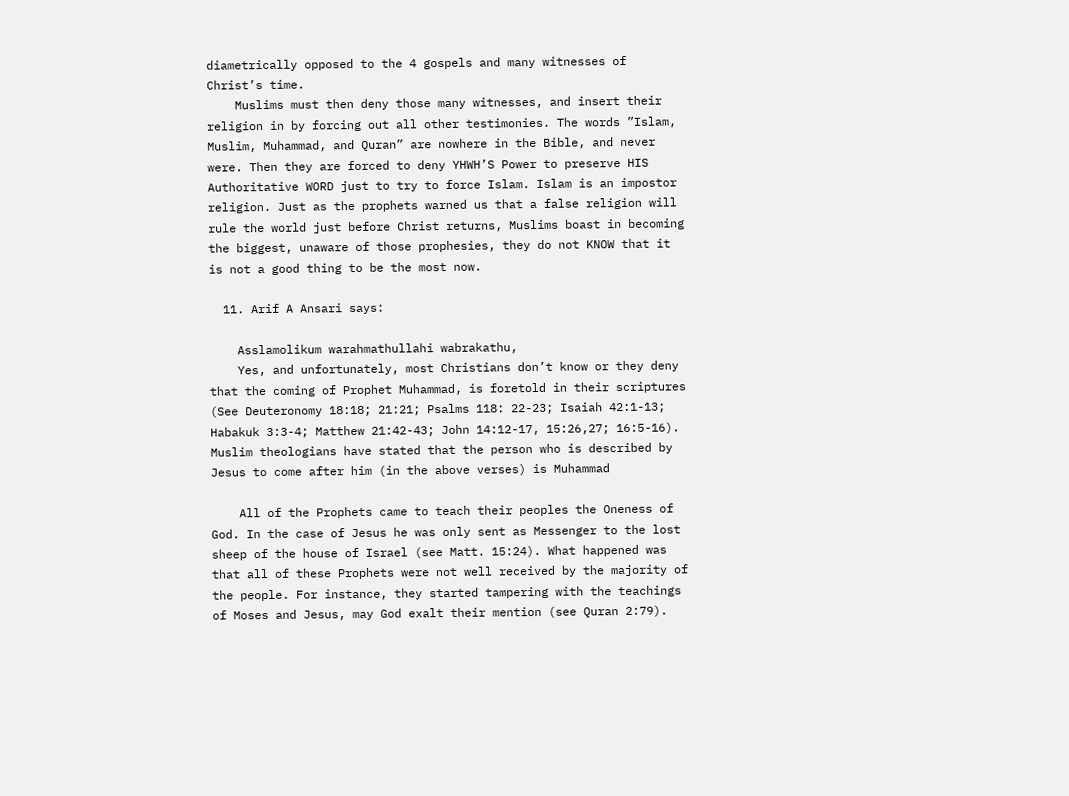diametrically opposed to the 4 gospels and many witnesses of Christ’s time.
    Muslims must then deny those many witnesses, and insert their religion in by forcing out all other testimonies. The words ”Islam, Muslim, Muhammad, and Quran” are nowhere in the Bible, and never were. Then they are forced to deny YHWH’S Power to preserve HIS Authoritative WORD just to try to force Islam. Islam is an impostor religion. Just as the prophets warned us that a false religion will rule the world just before Christ returns, Muslims boast in becoming the biggest, unaware of those prophesies, they do not KNOW that it is not a good thing to be the most now.

  11. Arif A Ansari says:

    Asslamolikum warahmathullahi wabrakathu,
    Yes, and unfortunately, most Christians don’t know or they deny that the coming of Prophet Muhammad, is foretold in their scriptures (See Deuteronomy 18:18; 21:21; Psalms 118: 22-23; Isaiah 42:1-13; Habakuk 3:3-4; Matthew 21:42-43; John 14:12-17, 15:26,27; 16:5-16). Muslim theologians have stated that the person who is described by Jesus to come after him (in the above verses) is Muhammad

    All of the Prophets came to teach their peoples the Oneness of God. In the case of Jesus he was only sent as Messenger to the lost sheep of the house of Israel (see Matt. 15:24). What happened was that all of these Prophets were not well received by the majority of the people. For instance, they started tampering with the teachings of Moses and Jesus, may God exalt their mention (see Quran 2:79).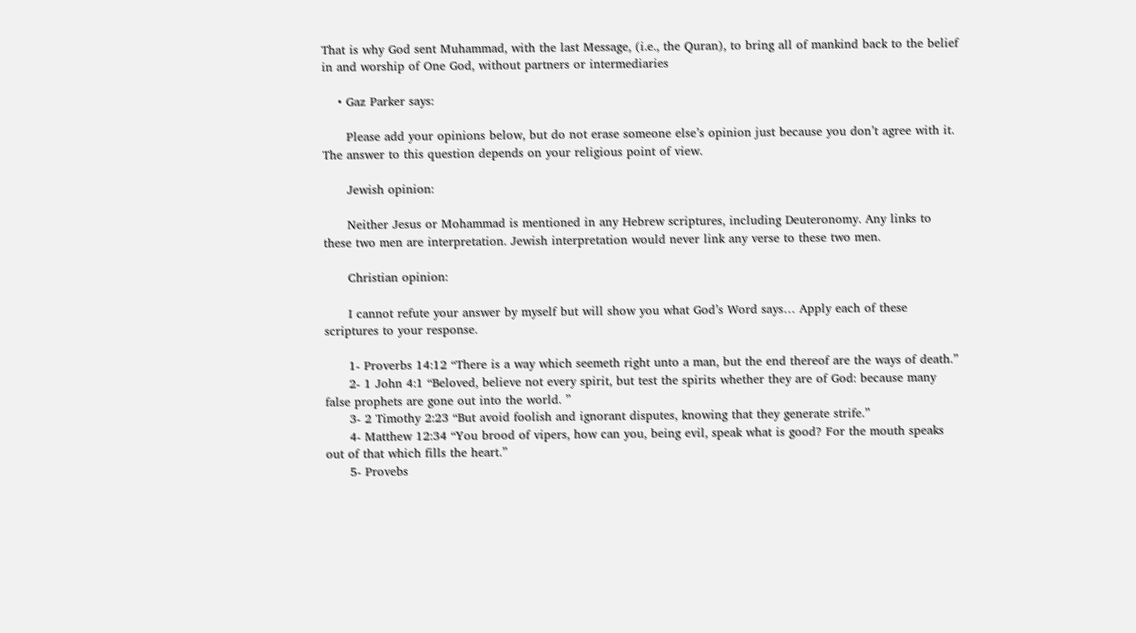That is why God sent Muhammad, with the last Message, (i.e., the Quran), to bring all of mankind back to the belief in and worship of One God, without partners or intermediaries

    • Gaz Parker says:

      Please add your opinions below, but do not erase someone else’s opinion just because you don’t agree with it. The answer to this question depends on your religious point of view.

      Jewish opinion:

      Neither Jesus or Mohammad is mentioned in any Hebrew scriptures, including Deuteronomy. Any links to these two men are interpretation. Jewish interpretation would never link any verse to these two men.

      Christian opinion:

      I cannot refute your answer by myself but will show you what God’s Word says… Apply each of these scriptures to your response.

      1- Proverbs 14:12 “There is a way which seemeth right unto a man, but the end thereof are the ways of death.”
      2- 1 John 4:1 “Beloved, believe not every spirit, but test the spirits whether they are of God: because many false prophets are gone out into the world. ”
      3- 2 Timothy 2:23 “But avoid foolish and ignorant disputes, knowing that they generate strife.”
      4- Matthew 12:34 “You brood of vipers, how can you, being evil, speak what is good? For the mouth speaks out of that which fills the heart.”
      5- Provebs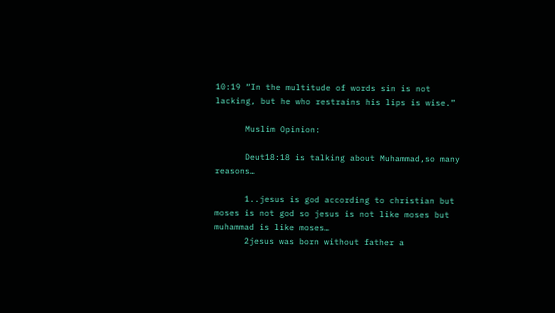10:19 “In the multitude of words sin is not lacking, but he who restrains his lips is wise.”

      Muslim Opinion:

      Deut18:18 is talking about Muhammad,so many reasons…

      1..jesus is god according to christian but moses is not god so jesus is not like moses but muhammad is like moses…
      2jesus was born without father a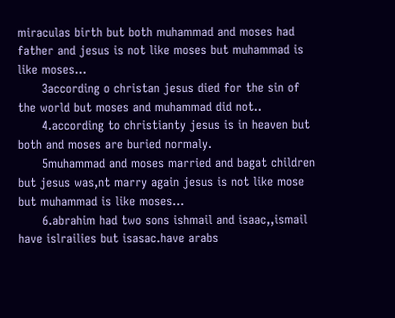miraculas birth but both muhammad and moses had father and jesus is not like moses but muhammad is like moses…
      3according o christan jesus died for the sin of the world but moses and muhammad did not..
      4.according to christianty jesus is in heaven but both and moses are buried normaly.
      5muhammad and moses married and bagat children but jesus was,nt marry again jesus is not like mose but muhammad is like moses…
      6.abrahim had two sons ishmail and isaac,,ismail have islrailies but isasac.have arabs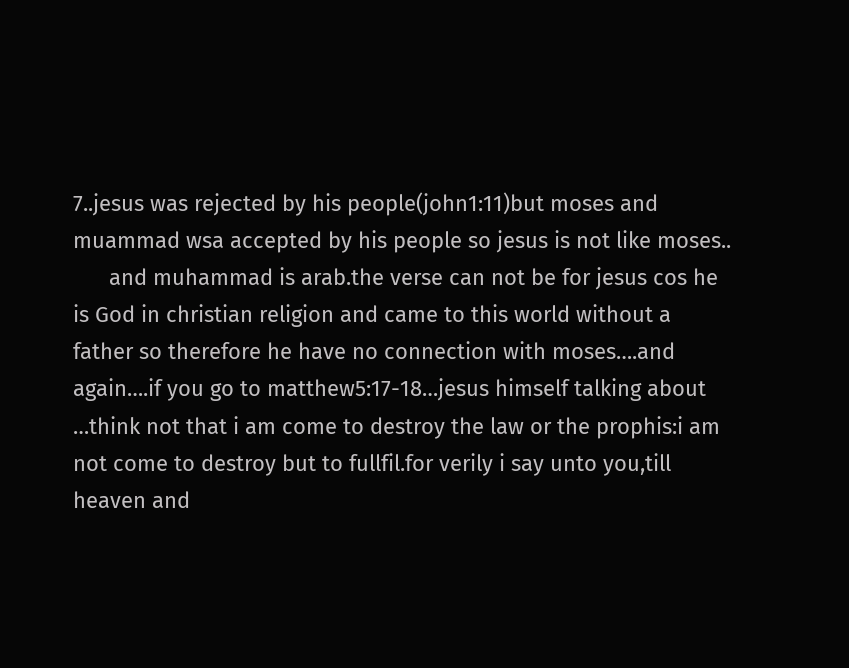7..jesus was rejected by his people(john1:11)but moses and muammad wsa accepted by his people so jesus is not like moses..
      and muhammad is arab.the verse can not be for jesus cos he is God in christian religion and came to this world without a father so therefore he have no connection with moses….and again….if you go to matthew5:17-18…jesus himself talking about …think not that i am come to destroy the law or the prophis:i am not come to destroy but to fullfil.for verily i say unto you,till heaven and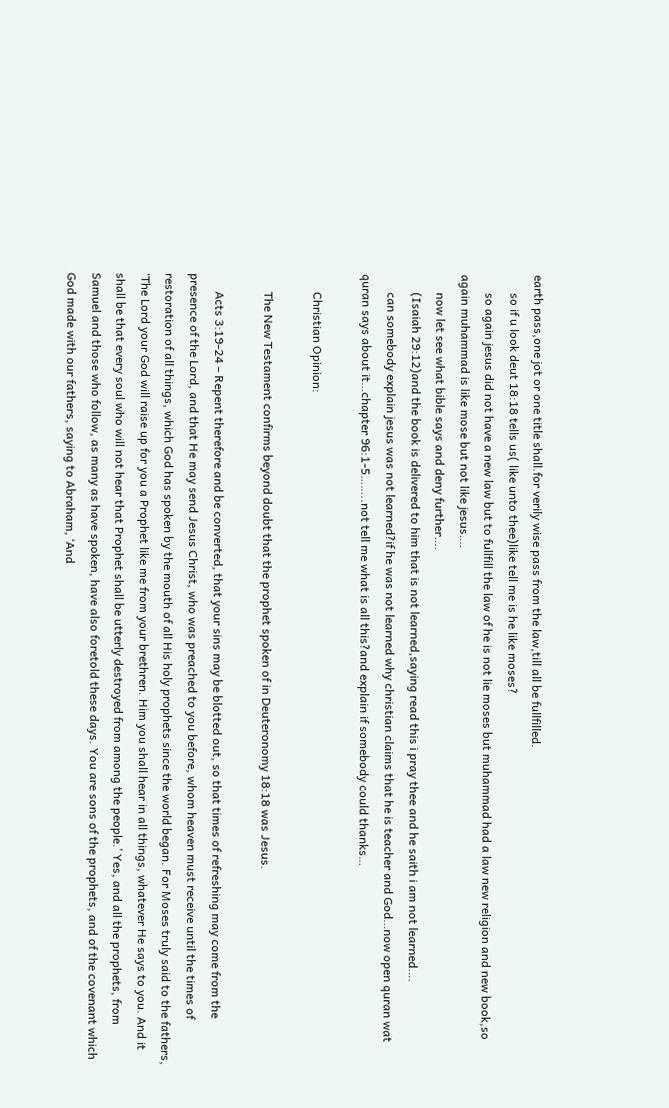earth pass,one jot or one title shall.for verily wise pass from the law,till all be fullfilled.
      so if u look deut 18:18 tells us( like unto thee)like tell me is he like moses?
      so again jesus did not have a new law but to fullfill the law of he is not lie moses but muhammad had a law new religion and new book,so again muhammad is like mose but not like jesus….
      now let see what bible says and deny further….
      (Isaiah 29:12)and the book is delivered to him that is not learned,saying read this i pray thee and he saith i am not learned….
      can somebody explain jesus was not learned?if he was not learned why christian claims that he is teacher and God…now open quran wat quran says about it…chapter 96:1-5……..not tell me what is all this?and explain if somebody could thanks…

      Christian Opinion:

      The New Testament confirms beyond doubt that the prophet spoken of in Deuteronomy 18:18 was Jesus.

      Acts 3:19-24 – Repent therefore and be converted, that your sins may be blotted out, so that times of refreshing may come from the presence of the Lord, and that He may send Jesus Christ, who was preached to you before, whom heaven must receive until the times of restoration of all things, which God has spoken by the mouth of all His holy prophets since the world began. For Moses truly said to the fathers, ‘The Lord your God will raise up for you a Prophet like me from your brethren. Him you shall hear in all things, whatever He says to you. And it shall be that every soul who will not hear that Prophet shall be utterly destroyed from among the people.’ Yes, and all the prophets, from Samuel and those who follow, as many as have spoken, have also foretold these days. You are sons of the prophets, and of the covenant which God made with our fathers, saying to Abraham, ‘And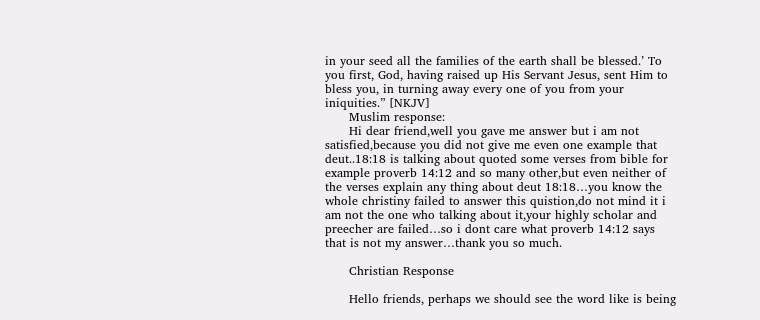in your seed all the families of the earth shall be blessed.’ To you first, God, having raised up His Servant Jesus, sent Him to bless you, in turning away every one of you from your iniquities.” [NKJV]
      Muslim response:
      Hi dear friend,well you gave me answer but i am not satisfied,because you did not give me even one example that deut..18:18 is talking about quoted some verses from bible for example proverb 14:12 and so many other,but even neither of the verses explain any thing about deut 18:18…you know the whole christiny failed to answer this quistion,do not mind it i am not the one who talking about it,your highly scholar and preecher are failed…so i dont care what proverb 14:12 says that is not my answer…thank you so much.

      Christian Response

      Hello friends, perhaps we should see the word like is being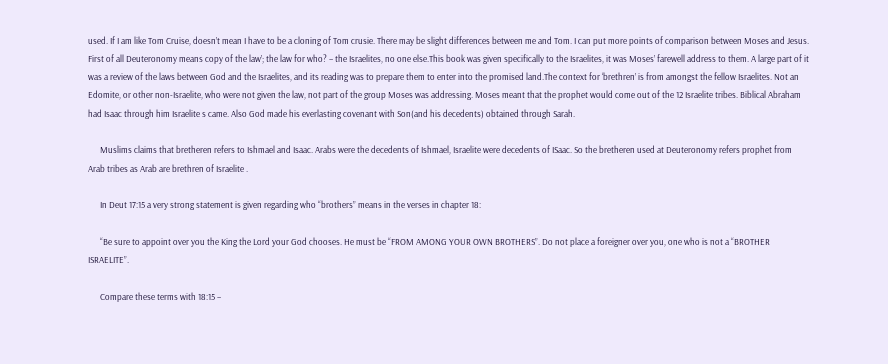used. If I am like Tom Cruise, doesn’t mean I have to be a cloning of Tom crusie. There may be slight differences between me and Tom. I can put more points of comparison between Moses and Jesus. First of all Deuteronomy means copy of the law’; the law for who? – the Israelites, no one else.This book was given specifically to the Israelites, it was Moses’ farewell address to them. A large part of it was a review of the laws between God and the Israelites, and its reading was to prepare them to enter into the promised land.The context for ‘brethren’ is from amongst the fellow Israelites. Not an Edomite, or other non-Israelite, who were not given the law, not part of the group Moses was addressing. Moses meant that the prophet would come out of the 12 Israelite tribes. Biblical Abraham had Isaac through him Israelite s came. Also God made his everlasting covenant with Son(and his decedents) obtained through Sarah.

      Muslims claims that bretheren refers to Ishmael and Isaac. Arabs were the decedents of Ishmael, Israelite were decedents of ISaac. So the bretheren used at Deuteronomy refers prophet from Arab tribes as Arab are brethren of Israelite .

      In Deut 17:15 a very strong statement is given regarding who “brothers” means in the verses in chapter 18:

      “Be sure to appoint over you the King the Lord your God chooses. He must be “FROM AMONG YOUR OWN BROTHERS”. Do not place a foreigner over you, one who is not a “BROTHER ISRAELITE”.

      Compare these terms with 18:15 –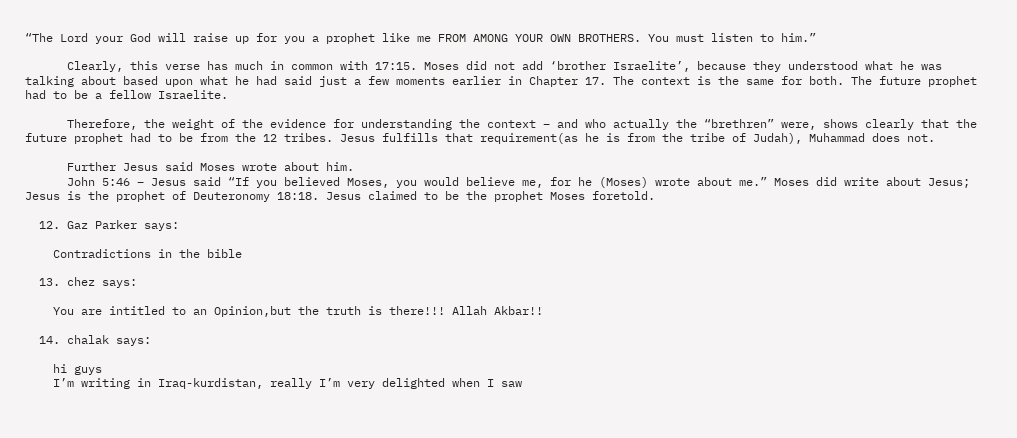“The Lord your God will raise up for you a prophet like me FROM AMONG YOUR OWN BROTHERS. You must listen to him.”

      Clearly, this verse has much in common with 17:15. Moses did not add ‘brother Israelite’, because they understood what he was talking about based upon what he had said just a few moments earlier in Chapter 17. The context is the same for both. The future prophet had to be a fellow Israelite.

      Therefore, the weight of the evidence for understanding the context – and who actually the “brethren” were, shows clearly that the future prophet had to be from the 12 tribes. Jesus fulfills that requirement(as he is from the tribe of Judah), Muhammad does not.

      Further Jesus said Moses wrote about him.
      John 5:46 – Jesus said “If you believed Moses, you would believe me, for he (Moses) wrote about me.” Moses did write about Jesus; Jesus is the prophet of Deuteronomy 18:18. Jesus claimed to be the prophet Moses foretold.

  12. Gaz Parker says:

    Contradictions in the bible

  13. chez says:

    You are intitled to an Opinion,but the truth is there!!! Allah Akbar!!

  14. chalak says:

    hi guys
    I’m writing in Iraq-kurdistan, really I’m very delighted when I saw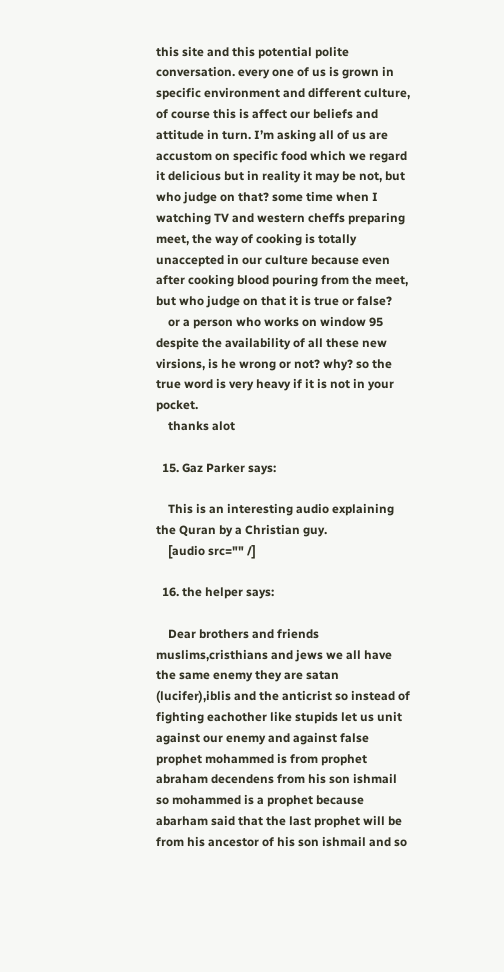this site and this potential polite conversation. every one of us is grown in specific environment and different culture, of course this is affect our beliefs and attitude in turn. I’m asking all of us are accustom on specific food which we regard it delicious but in reality it may be not, but who judge on that? some time when I watching TV and western cheffs preparing meet, the way of cooking is totally unaccepted in our culture because even after cooking blood pouring from the meet, but who judge on that it is true or false?
    or a person who works on window 95 despite the availability of all these new virsions, is he wrong or not? why? so the true word is very heavy if it is not in your pocket.
    thanks alot

  15. Gaz Parker says:

    This is an interesting audio explaining the Quran by a Christian guy.
    [audio src="" /]

  16. the helper says:

    Dear brothers and friends muslims,cristhians and jews we all have the same enemy they are satan (lucifer),iblis and the anticrist so instead of fighting eachother like stupids let us unit against our enemy and against false prophet mohammed is from prophet abraham decendens from his son ishmail so mohammed is a prophet because abarham said that the last prophet will be from his ancestor of his son ishmail and so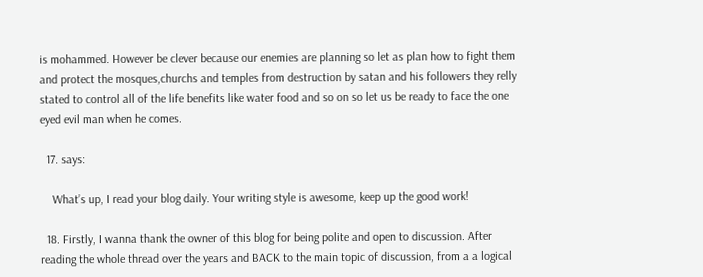is mohammed. However be clever because our enemies are planning so let as plan how to fight them and protect the mosques,churchs and temples from destruction by satan and his followers they relly stated to control all of the life benefits like water food and so on so let us be ready to face the one eyed evil man when he comes.

  17. says:

    What’s up, I read your blog daily. Your writing style is awesome, keep up the good work!

  18. Firstly, I wanna thank the owner of this blog for being polite and open to discussion. After reading the whole thread over the years and BACK to the main topic of discussion, from a a logical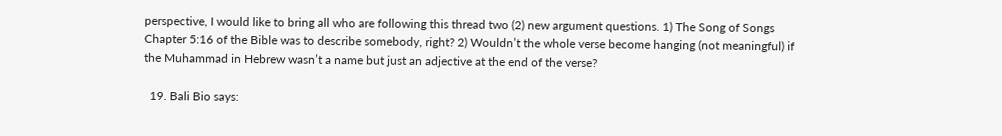perspective, I would like to bring all who are following this thread two (2) new argument questions. 1) The Song of Songs Chapter 5:16 of the Bible was to describe somebody, right? 2) Wouldn’t the whole verse become hanging (not meaningful) if the Muhammad in Hebrew wasn’t a name but just an adjective at the end of the verse?

  19. Bali Bio says: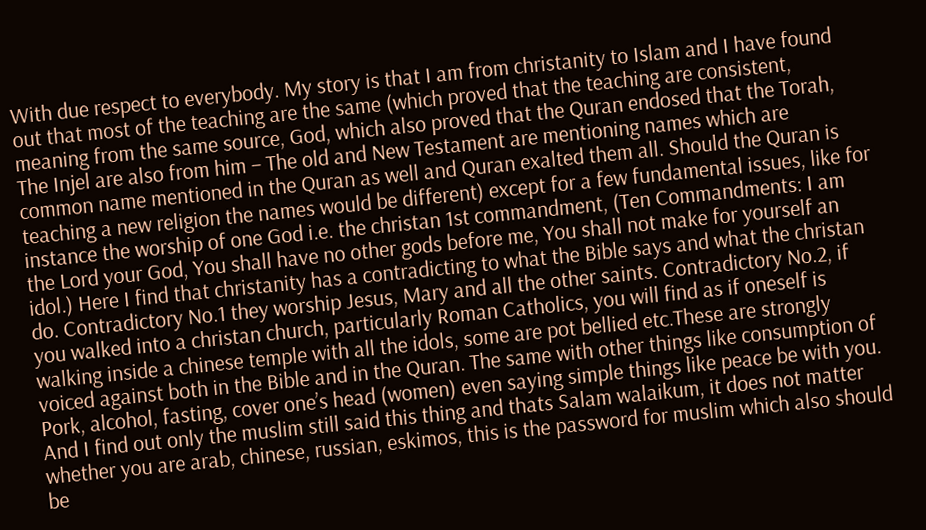With due respect to everybody. My story is that I am from christanity to Islam and I have found out that most of the teaching are the same (which proved that the teaching are consistent, meaning from the same source, God, which also proved that the Quran endosed that the Torah, The Injel are also from him – The old and New Testament are mentioning names which are common name mentioned in the Quran as well and Quran exalted them all. Should the Quran is teaching a new religion the names would be different) except for a few fundamental issues, like for instance the worship of one God i.e. the christan 1st commandment, (Ten Commandments: I am the Lord your God, You shall have no other gods before me, You shall not make for yourself an idol.) Here I find that christanity has a contradicting to what the Bible says and what the christan do. Contradictory No.1 they worship Jesus, Mary and all the other saints. Contradictory No.2, if you walked into a christan church, particularly Roman Catholics, you will find as if oneself is walking inside a chinese temple with all the idols, some are pot bellied etc.These are strongly voiced against both in the Bible and in the Quran. The same with other things like consumption of Pork, alcohol, fasting, cover one’s head (women) even saying simple things like peace be with you. And I find out only the muslim still said this thing and thats Salam walaikum, it does not matter whether you are arab, chinese, russian, eskimos, this is the password for muslim which also should be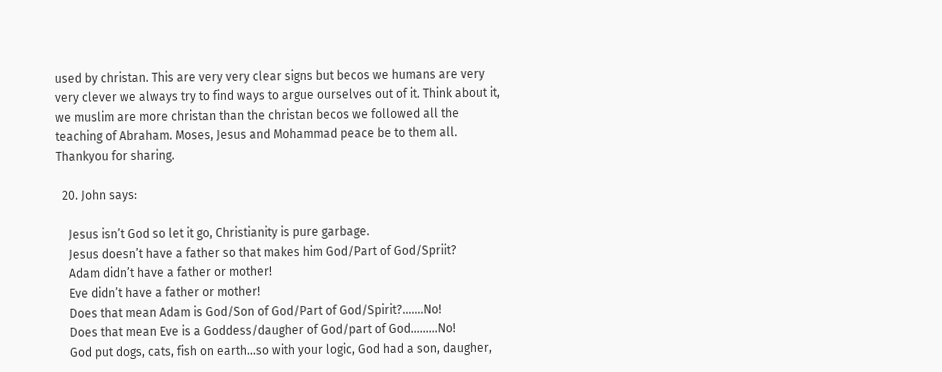used by christan. This are very very clear signs but becos we humans are very very clever we always try to find ways to argue ourselves out of it. Think about it, we muslim are more christan than the christan becos we followed all the teaching of Abraham. Moses, Jesus and Mohammad peace be to them all. Thankyou for sharing.

  20. John says:

    Jesus isn’t God so let it go, Christianity is pure garbage.
    Jesus doesn’t have a father so that makes him God/Part of God/Spriit?
    Adam didn’t have a father or mother!
    Eve didn’t have a father or mother!
    Does that mean Adam is God/Son of God/Part of God/Spirit?…….No!
    Does that mean Eve is a Goddess/daugher of God/part of God………No!
    God put dogs, cats, fish on earth…so with your logic, God had a son, daugher,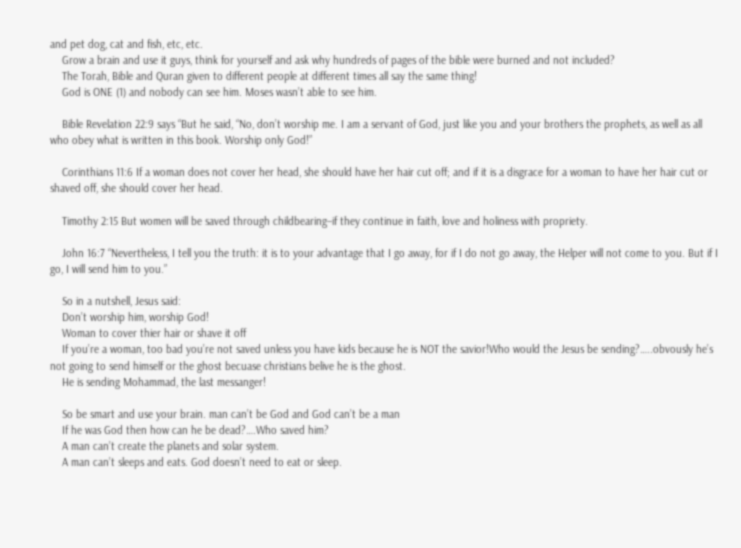and pet dog, cat and fish, etc, etc.
    Grow a brain and use it guys, think for yourself and ask why hundreds of pages of the bible were burned and not included?
    The Torah, Bible and Quran given to different people at different times all say the same thing!
    God is ONE (1) and nobody can see him. Moses wasn’t able to see him.

    Bible Revelation 22:9 says “But he said, “No, don’t worship me. I am a servant of God, just like you and your brothers the prophets, as well as all who obey what is written in this book. Worship only God!”

    Corinthians 11:6 If a woman does not cover her head, she should have her hair cut off; and if it is a disgrace for a woman to have her hair cut or shaved off, she should cover her head.

    Timothy 2:15 But women will be saved through childbearing–if they continue in faith, love and holiness with propriety.

    John 16:7 “Nevertheless, I tell you the truth: it is to your advantage that I go away, for if I do not go away, the Helper will not come to you. But if I go, I will send him to you.”

    So in a nutshell, Jesus said:
    Don’t worship him, worship God!
    Woman to cover thier hair or shave it off
    If you’re a woman, too bad you’re not saved unless you have kids because he is NOT the savior!Who would the Jesus be sending?…..obvously he’s not going to send himself or the ghost becuase christians belive he is the ghost.
    He is sending Mohammad, the last messanger!

    So be smart and use your brain. man can’t be God and God can’t be a man
    If he was God then how can he be dead?….Who saved him?
    A man can’t create the planets and solar system.
    A man can’t sleeps and eats. God doesn’t need to eat or sleep.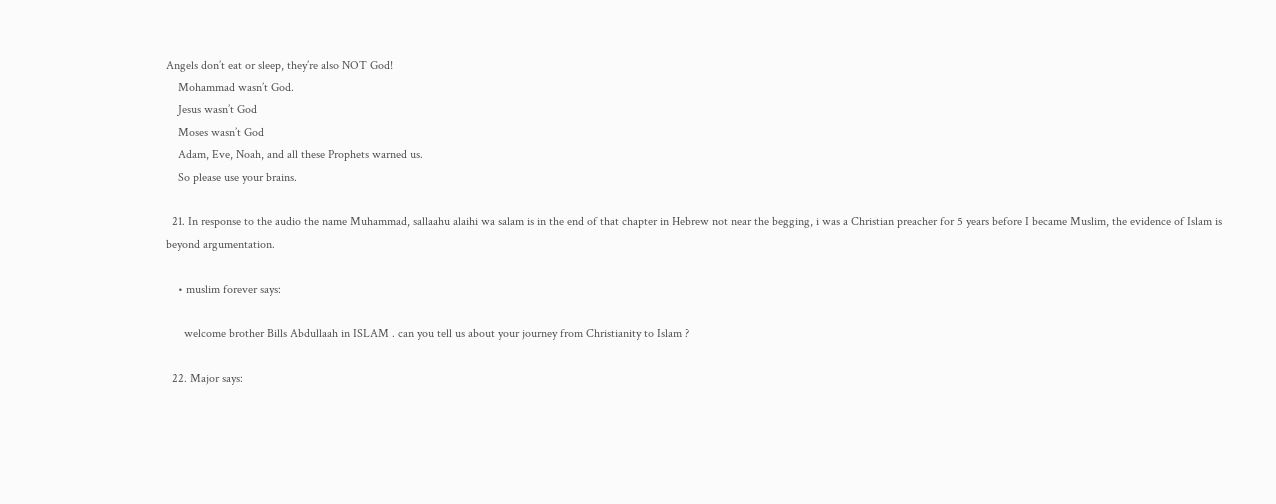Angels don’t eat or sleep, they’re also NOT God!
    Mohammad wasn’t God.
    Jesus wasn’t God
    Moses wasn’t God
    Adam, Eve, Noah, and all these Prophets warned us.
    So please use your brains.

  21. In response to the audio the name Muhammad, sallaahu alaihi wa salam is in the end of that chapter in Hebrew not near the begging, i was a Christian preacher for 5 years before I became Muslim, the evidence of Islam is beyond argumentation.

    • muslim forever says:

      welcome brother Bills Abdullaah in ISLAM . can you tell us about your journey from Christianity to Islam ?

  22. Major says: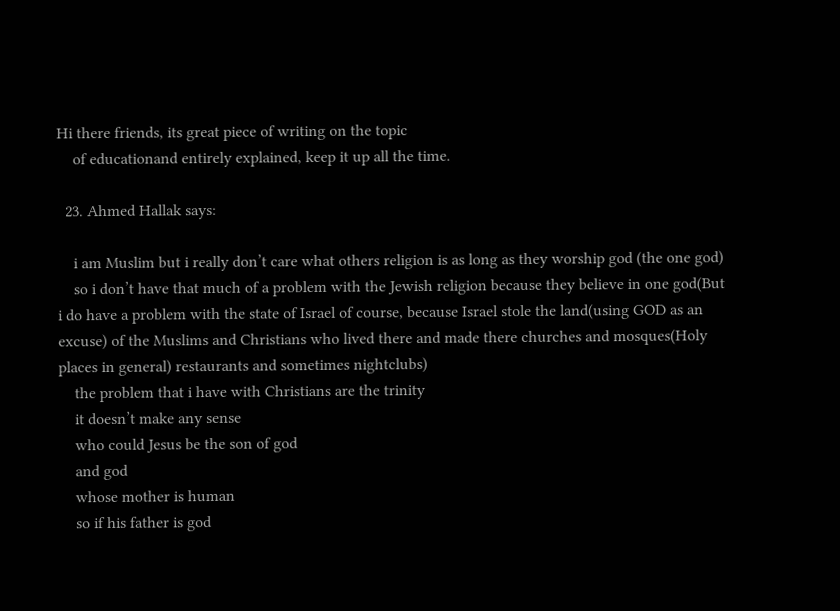Hi there friends, its great piece of writing on the topic
    of educationand entirely explained, keep it up all the time.

  23. Ahmed Hallak says:

    i am Muslim but i really don’t care what others religion is as long as they worship god (the one god)
    so i don’t have that much of a problem with the Jewish religion because they believe in one god(But i do have a problem with the state of Israel of course, because Israel stole the land(using GOD as an excuse) of the Muslims and Christians who lived there and made there churches and mosques(Holy places in general) restaurants and sometimes nightclubs)
    the problem that i have with Christians are the trinity
    it doesn’t make any sense
    who could Jesus be the son of god
    and god
    whose mother is human
    so if his father is god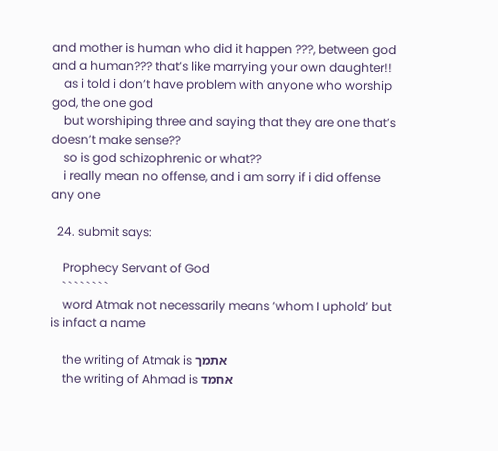and mother is human who did it happen ???, between god and a human??? that’s like marrying your own daughter!!
    as i told i don’t have problem with anyone who worship god, the one god
    but worshiping three and saying that they are one that’s doesn’t make sense??
    so is god schizophrenic or what??
    i really mean no offense, and i am sorry if i did offense any one

  24. submit says:

    Prophecy Servant of God
    ` ` ` ` ` ` ` `
    word Atmak not necessarily means ‘whom I uphold’ but is infact a name

    the writing of Atmak is אתמך
    the writing of Ahmad is אחמד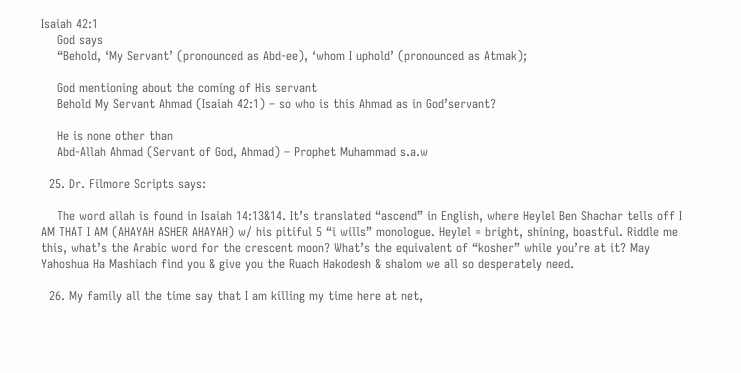Isaiah 42:1
    God says
    “Behold, ‘My Servant’ (pronounced as Abd-ee), ‘whom I uphold’ (pronounced as Atmak);

    God mentioning about the coming of His servant
    Behold My Servant Ahmad (Isaiah 42:1) – so who is this Ahmad as in God’servant?

    He is none other than
    Abd-Allah Ahmad (Servant of God, Ahmad) – Prophet Muhammad s.a.w

  25. Dr. Filmore Scripts says:

    The word allah is found in Isaiah 14:13&14. It’s translated “ascend” in English, where Heylel Ben Shachar tells off I AM THAT I AM (AHAYAH ASHER AHAYAH) w/ his pitiful 5 “i wills” monologue. Heylel = bright, shining, boastful. Riddle me this, what’s the Arabic word for the crescent moon? What’s the equivalent of “kosher” while you’re at it? May Yahoshua Ha Mashiach find you & give you the Ruach Hakodesh & shalom we all so desperately need.

  26. My family all the time say that I am killing my time here at net,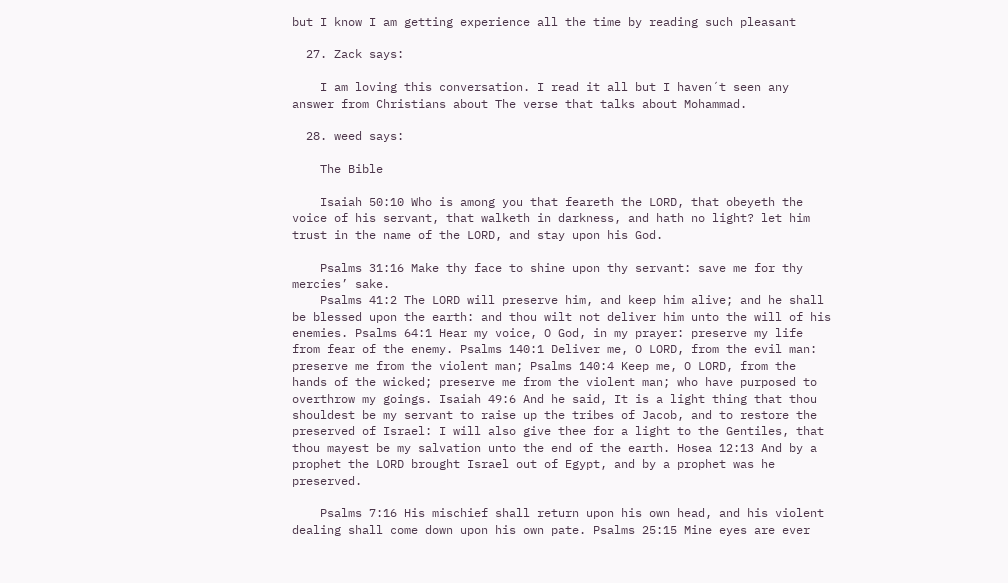but I know I am getting experience all the time by reading such pleasant

  27. Zack says:

    I am loving this conversation. I read it all but I haven´t seen any answer from Christians about The verse that talks about Mohammad.

  28. weed says:

    The Bible

    Isaiah 50:10 Who is among you that feareth the LORD, that obeyeth the voice of his servant, that walketh in darkness, and hath no light? let him trust in the name of the LORD, and stay upon his God.

    Psalms 31:16 Make thy face to shine upon thy servant: save me for thy mercies’ sake.
    Psalms 41:2 The LORD will preserve him, and keep him alive; and he shall be blessed upon the earth: and thou wilt not deliver him unto the will of his enemies. Psalms 64:1 Hear my voice, O God, in my prayer: preserve my life from fear of the enemy. Psalms 140:1 Deliver me, O LORD, from the evil man: preserve me from the violent man; Psalms 140:4 Keep me, O LORD, from the hands of the wicked; preserve me from the violent man; who have purposed to overthrow my goings. Isaiah 49:6 And he said, It is a light thing that thou shouldest be my servant to raise up the tribes of Jacob, and to restore the preserved of Israel: I will also give thee for a light to the Gentiles, that thou mayest be my salvation unto the end of the earth. Hosea 12:13 And by a prophet the LORD brought Israel out of Egypt, and by a prophet was he preserved.

    Psalms 7:16 His mischief shall return upon his own head, and his violent dealing shall come down upon his own pate. Psalms 25:15 Mine eyes are ever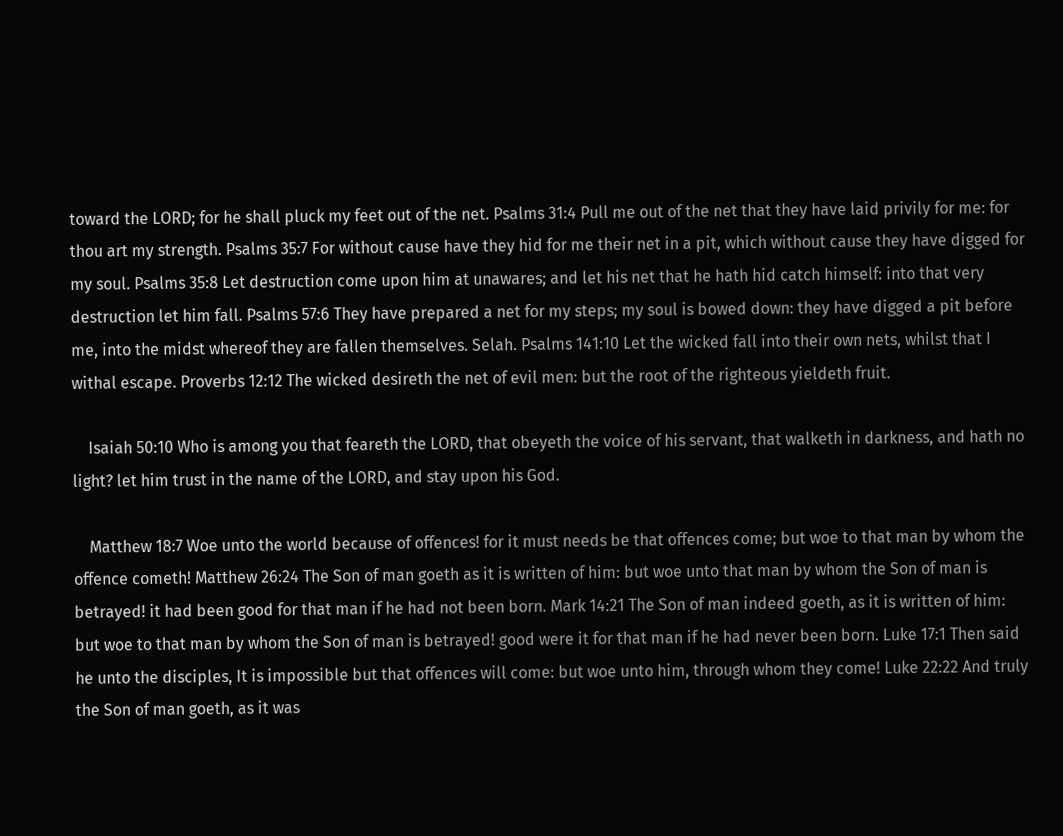toward the LORD; for he shall pluck my feet out of the net. Psalms 31:4 Pull me out of the net that they have laid privily for me: for thou art my strength. Psalms 35:7 For without cause have they hid for me their net in a pit, which without cause they have digged for my soul. Psalms 35:8 Let destruction come upon him at unawares; and let his net that he hath hid catch himself: into that very destruction let him fall. Psalms 57:6 They have prepared a net for my steps; my soul is bowed down: they have digged a pit before me, into the midst whereof they are fallen themselves. Selah. Psalms 141:10 Let the wicked fall into their own nets, whilst that I withal escape. Proverbs 12:12 The wicked desireth the net of evil men: but the root of the righteous yieldeth fruit.

    Isaiah 50:10 Who is among you that feareth the LORD, that obeyeth the voice of his servant, that walketh in darkness, and hath no light? let him trust in the name of the LORD, and stay upon his God.

    Matthew 18:7 Woe unto the world because of offences! for it must needs be that offences come; but woe to that man by whom the offence cometh! Matthew 26:24 The Son of man goeth as it is written of him: but woe unto that man by whom the Son of man is betrayed! it had been good for that man if he had not been born. Mark 14:21 The Son of man indeed goeth, as it is written of him: but woe to that man by whom the Son of man is betrayed! good were it for that man if he had never been born. Luke 17:1 Then said he unto the disciples, It is impossible but that offences will come: but woe unto him, through whom they come! Luke 22:22 And truly the Son of man goeth, as it was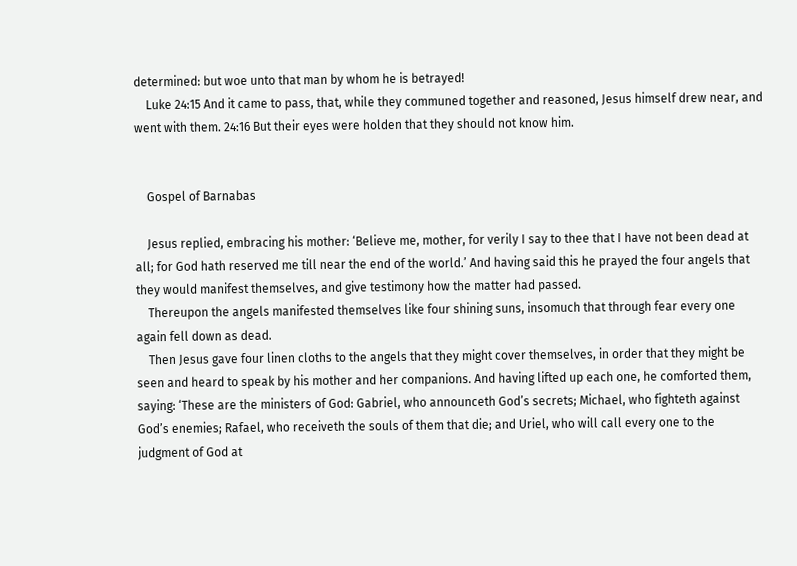determined: but woe unto that man by whom he is betrayed!
    Luke 24:15 And it came to pass, that, while they communed together and reasoned, Jesus himself drew near, and went with them. 24:16 But their eyes were holden that they should not know him.


    Gospel of Barnabas

    Jesus replied, embracing his mother: ‘Believe me, mother, for verily I say to thee that I have not been dead at all; for God hath reserved me till near the end of the world.’ And having said this he prayed the four angels that they would manifest themselves, and give testimony how the matter had passed.
    Thereupon the angels manifested themselves like four shining suns, insomuch that through fear every one again fell down as dead.
    Then Jesus gave four linen cloths to the angels that they might cover themselves, in order that they might be seen and heard to speak by his mother and her companions. And having lifted up each one, he comforted them, saying: ‘These are the ministers of God: Gabriel, who announceth God’s secrets; Michael, who fighteth against God’s enemies; Rafael, who receiveth the souls of them that die; and Uriel, who will call every one to the judgment of God at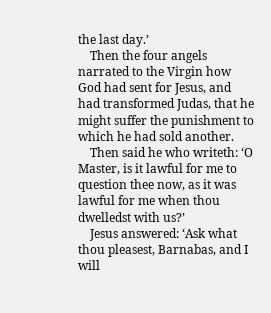the last day.’
    Then the four angels narrated to the Virgin how God had sent for Jesus, and had transformed Judas, that he might suffer the punishment to which he had sold another.
    Then said he who writeth: ‘O Master, is it lawful for me to question thee now, as it was lawful for me when thou dwelledst with us?’
    Jesus answered: ‘Ask what thou pleasest, Barnabas, and I will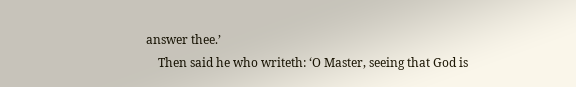answer thee.’
    Then said he who writeth: ‘O Master, seeing that God is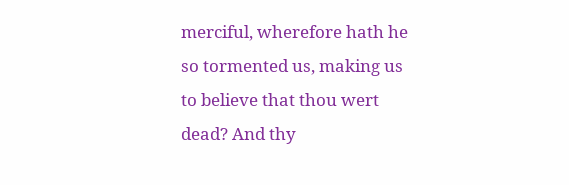merciful, wherefore hath he so tormented us, making us to believe that thou wert dead? And thy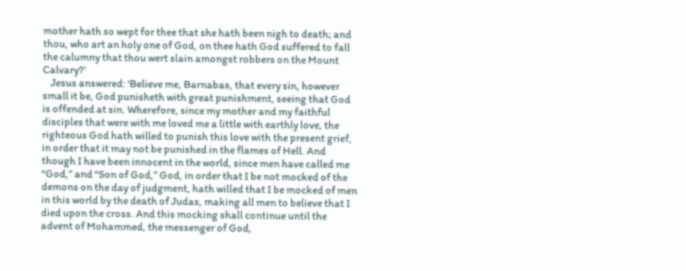mother hath so wept for thee that she hath been nigh to death; and thou, who art an holy one of God, on thee hath God suffered to fall the calumny that thou wert slain amongst robbers on the Mount Calvary?’
    Jesus answered: ‘Believe me, Barnabas, that every sin, however small it be, God punisheth with great punishment, seeing that God is offended at sin. Wherefore, since my mother and my faithful disciples that were with me loved me a little with earthly love, the righteous God hath willed to punish this love with the present grief, in order that it may not be punished in the flames of Hell. And though I have been innocent in the world, since men have called me “God,” and “Son of God,” God, in order that I be not mocked of the demons on the day of judgment, hath willed that I be mocked of men in this world by the death of Judas, making all men to believe that I died upon the cross. And this mocking shall continue until the advent of Mohammed, the messenger of God,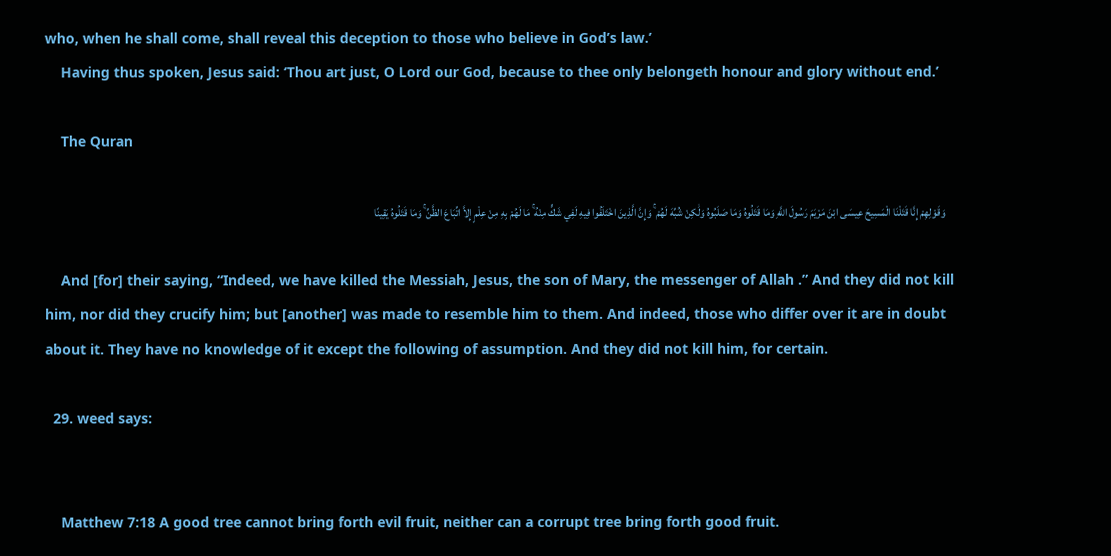who, when he shall come, shall reveal this deception to those who believe in God’s law.’
    Having thus spoken, Jesus said: ‘Thou art just, O Lord our God, because to thee only belongeth honour and glory without end.’

    The Quran

    وَقَوْلِهِمْ إِنَّا قَتَلْنَا الْمَسِيحَ عِيسَى ابْنَ مَرْيَمَ رَسُولَ اللَّهِ وَمَا قَتَلُوهُ وَمَا صَلَبُوهُ وَلَٰكِنْ شُبِّهَ لَهُمْ ۚ وَإِنَّ الَّذِينَ اخْتَلَفُوا فِيهِ لَفِي شَكٍّ مِنْهُ ۚ مَا لَهُمْ بِهِ مِنْ عِلْمٍ إِلاَّ اتِّبَاعَ الظَّنِّ ۚ وَمَا قَتَلُوهُ يَقِينًا

    And [for] their saying, “Indeed, we have killed the Messiah, Jesus, the son of Mary, the messenger of Allah .” And they did not kill him, nor did they crucify him; but [another] was made to resemble him to them. And indeed, those who differ over it are in doubt about it. They have no knowledge of it except the following of assumption. And they did not kill him, for certain.

  29. weed says:


    Matthew 7:18 A good tree cannot bring forth evil fruit, neither can a corrupt tree bring forth good fruit.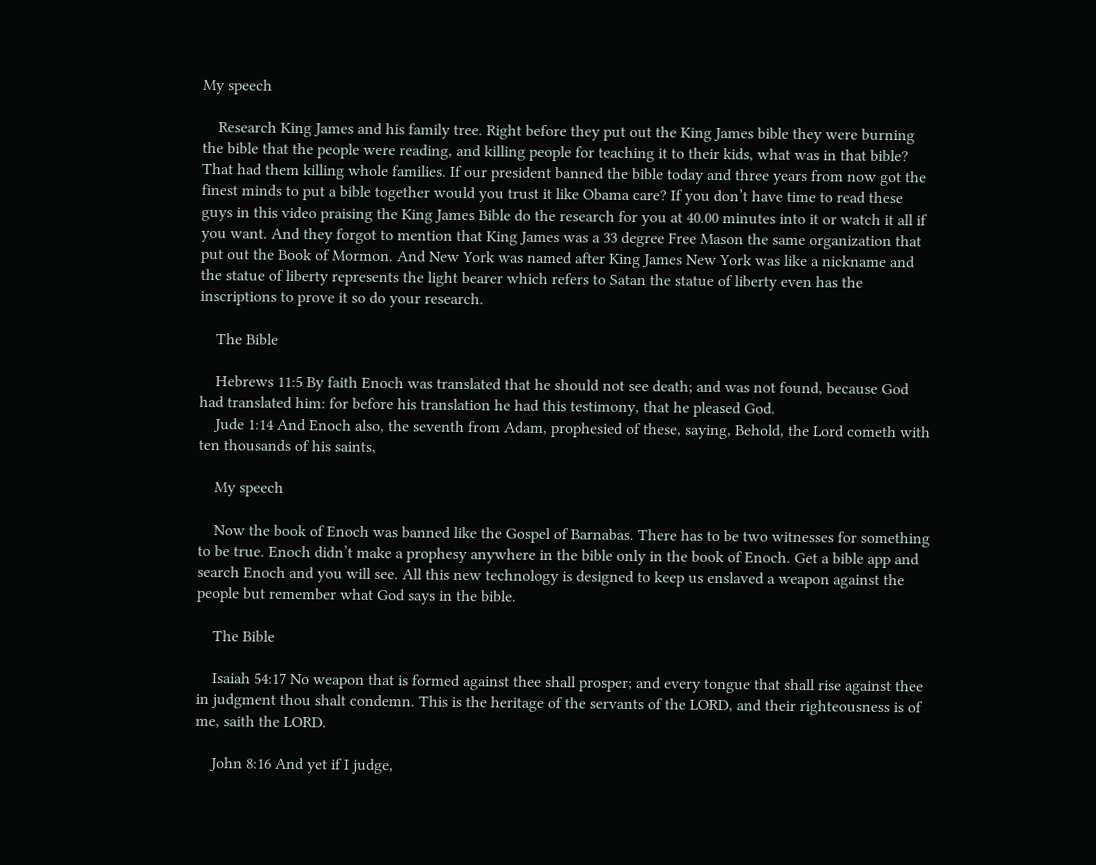My speech

    Research King James and his family tree. Right before they put out the King James bible they were burning the bible that the people were reading, and killing people for teaching it to their kids, what was in that bible? That had them killing whole families. If our president banned the bible today and three years from now got the finest minds to put a bible together would you trust it like Obama care? If you don’t have time to read these guys in this video praising the King James Bible do the research for you at 40.00 minutes into it or watch it all if you want. And they forgot to mention that King James was a 33 degree Free Mason the same organization that put out the Book of Mormon. And New York was named after King James New York was like a nickname and the statue of liberty represents the light bearer which refers to Satan the statue of liberty even has the inscriptions to prove it so do your research.

    The Bible

    Hebrews 11:5 By faith Enoch was translated that he should not see death; and was not found, because God had translated him: for before his translation he had this testimony, that he pleased God.
    Jude 1:14 And Enoch also, the seventh from Adam, prophesied of these, saying, Behold, the Lord cometh with ten thousands of his saints,

    My speech

    Now the book of Enoch was banned like the Gospel of Barnabas. There has to be two witnesses for something to be true. Enoch didn’t make a prophesy anywhere in the bible only in the book of Enoch. Get a bible app and search Enoch and you will see. All this new technology is designed to keep us enslaved a weapon against the people but remember what God says in the bible.

    The Bible

    Isaiah 54:17 No weapon that is formed against thee shall prosper; and every tongue that shall rise against thee in judgment thou shalt condemn. This is the heritage of the servants of the LORD, and their righteousness is of me, saith the LORD.

    John 8:16 And yet if I judge,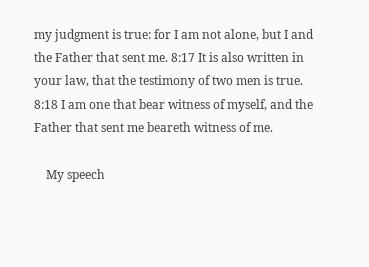my judgment is true: for I am not alone, but I and the Father that sent me. 8:17 It is also written in your law, that the testimony of two men is true. 8:18 I am one that bear witness of myself, and the Father that sent me beareth witness of me.

    My speech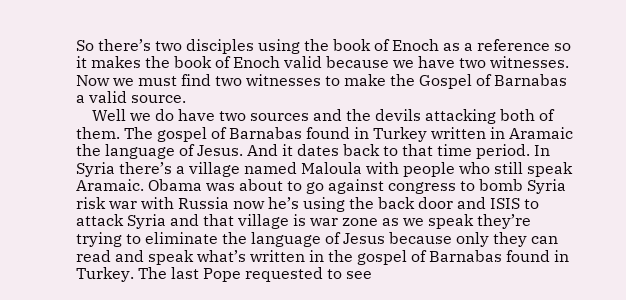So there’s two disciples using the book of Enoch as a reference so it makes the book of Enoch valid because we have two witnesses. Now we must find two witnesses to make the Gospel of Barnabas a valid source.
    Well we do have two sources and the devils attacking both of them. The gospel of Barnabas found in Turkey written in Aramaic the language of Jesus. And it dates back to that time period. In Syria there’s a village named Maloula with people who still speak Aramaic. Obama was about to go against congress to bomb Syria risk war with Russia now he’s using the back door and ISIS to attack Syria and that village is war zone as we speak they’re trying to eliminate the language of Jesus because only they can read and speak what’s written in the gospel of Barnabas found in Turkey. The last Pope requested to see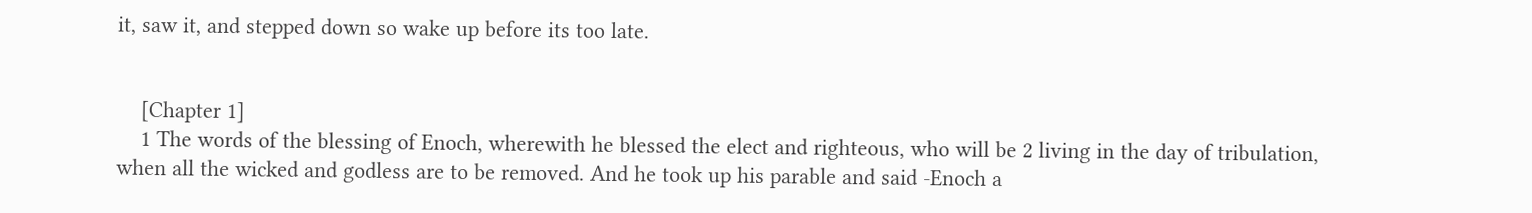it, saw it, and stepped down so wake up before its too late.


    [Chapter 1]
    1 The words of the blessing of Enoch, wherewith he blessed the elect and righteous, who will be 2 living in the day of tribulation, when all the wicked and godless are to be removed. And he took up his parable and said -Enoch a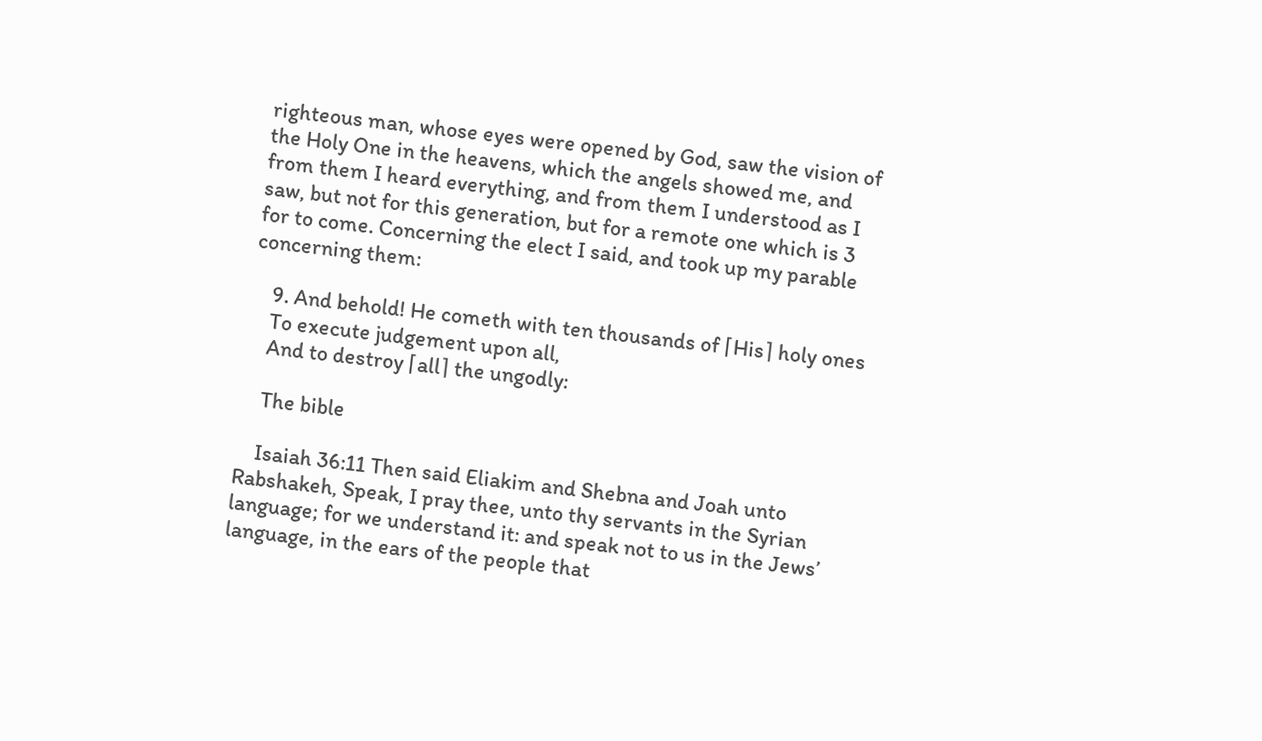righteous man, whose eyes were opened by God, saw the vision of the Holy One in the heavens, which the angels showed me, and from them I heard everything, and from them I understood as I saw, but not for this generation, but for a remote one which is 3 for to come. Concerning the elect I said, and took up my parable concerning them:

    9. And behold! He cometh with ten thousands of ⌈His⌉ holy ones
    To execute judgement upon all,
    And to destroy ⌈all⌉ the ungodly:

    The bible

    Isaiah 36:11 Then said Eliakim and Shebna and Joah unto Rabshakeh, Speak, I pray thee, unto thy servants in the Syrian language; for we understand it: and speak not to us in the Jews’ language, in the ears of the people that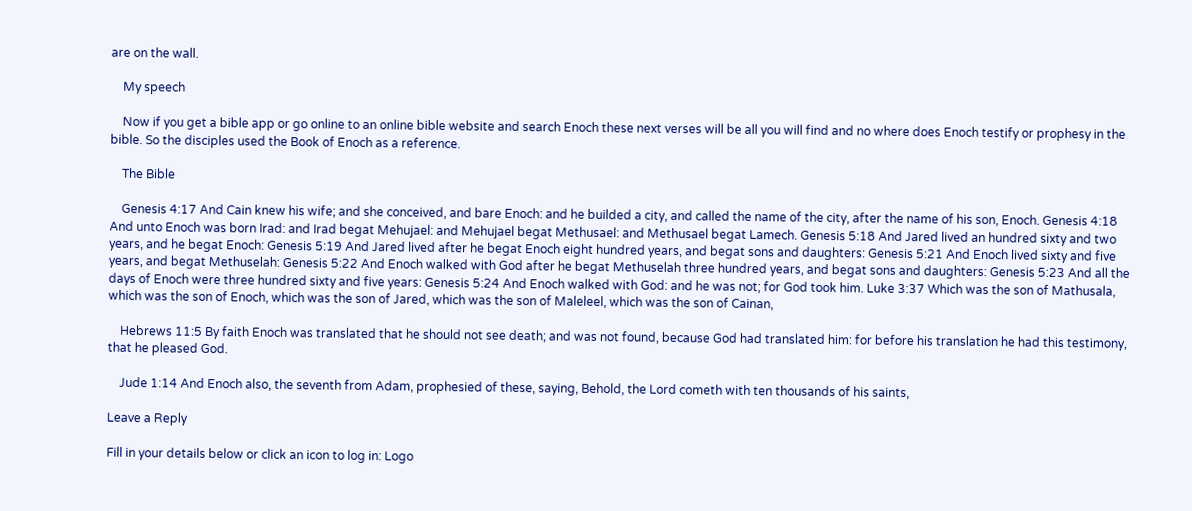are on the wall.

    My speech

    Now if you get a bible app or go online to an online bible website and search Enoch these next verses will be all you will find and no where does Enoch testify or prophesy in the bible. So the disciples used the Book of Enoch as a reference.

    The Bible

    Genesis 4:17 And Cain knew his wife; and she conceived, and bare Enoch: and he builded a city, and called the name of the city, after the name of his son, Enoch. Genesis 4:18 And unto Enoch was born Irad: and Irad begat Mehujael: and Mehujael begat Methusael: and Methusael begat Lamech. Genesis 5:18 And Jared lived an hundred sixty and two years, and he begat Enoch: Genesis 5:19 And Jared lived after he begat Enoch eight hundred years, and begat sons and daughters: Genesis 5:21 And Enoch lived sixty and five years, and begat Methuselah: Genesis 5:22 And Enoch walked with God after he begat Methuselah three hundred years, and begat sons and daughters: Genesis 5:23 And all the days of Enoch were three hundred sixty and five years: Genesis 5:24 And Enoch walked with God: and he was not; for God took him. Luke 3:37 Which was the son of Mathusala, which was the son of Enoch, which was the son of Jared, which was the son of Maleleel, which was the son of Cainan,

    Hebrews 11:5 By faith Enoch was translated that he should not see death; and was not found, because God had translated him: for before his translation he had this testimony, that he pleased God.

    Jude 1:14 And Enoch also, the seventh from Adam, prophesied of these, saying, Behold, the Lord cometh with ten thousands of his saints,

Leave a Reply

Fill in your details below or click an icon to log in: Logo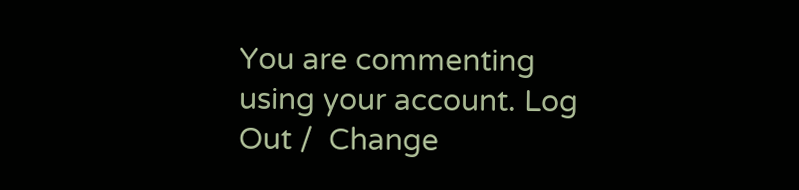You are commenting using your account. Log Out /  Change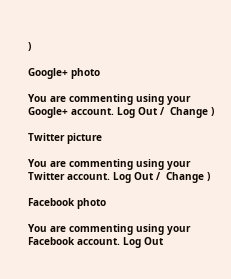)

Google+ photo

You are commenting using your Google+ account. Log Out /  Change )

Twitter picture

You are commenting using your Twitter account. Log Out /  Change )

Facebook photo

You are commenting using your Facebook account. Log Out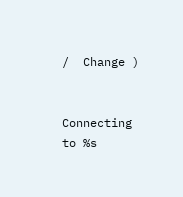/  Change )


Connecting to %s